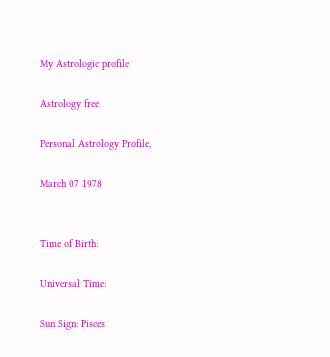My Astrologic profile

Astrology free

Personal Astrology Profile,

March 07 1978


Time of Birth:

Universal Time:

Sun Sign: Pisces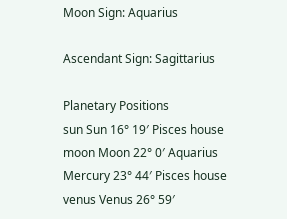Moon Sign: Aquarius

Ascendant Sign: Sagittarius

Planetary Positions
sun Sun 16° 19′ Pisces house
moon Moon 22° 0′ Aquarius
Mercury 23° 44′ Pisces house
venus Venus 26° 59′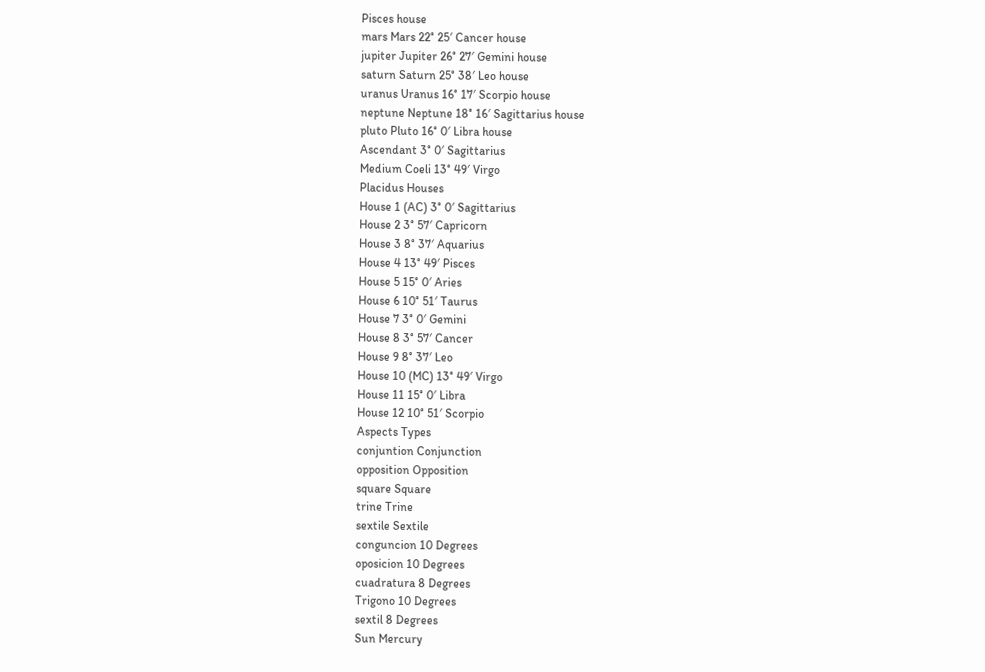Pisces house
mars Mars 22° 25′ Cancer house
jupiter Jupiter 26° 27′ Gemini house
saturn Saturn 25° 38′ Leo house
uranus Uranus 16° 17′ Scorpio house
neptune Neptune 18° 16′ Sagittarius house
pluto Pluto 16° 0′ Libra house
Ascendant 3° 0′ Sagittarius
Medium Coeli 13° 49′ Virgo
Placidus Houses
House 1 (AC) 3° 0′ Sagittarius
House 2 3° 57′ Capricorn
House 3 8° 37′ Aquarius
House 4 13° 49′ Pisces
House 5 15° 0′ Aries
House 6 10° 51′ Taurus
House 7 3° 0′ Gemini
House 8 3° 57′ Cancer
House 9 8° 37′ Leo
House 10 (MC) 13° 49′ Virgo
House 11 15° 0′ Libra
House 12 10° 51′ Scorpio
Aspects Types
conjuntion Conjunction
opposition Opposition
square Square
trine Trine
sextile Sextile
conguncion 10 Degrees
oposicion 10 Degrees
cuadratura 8 Degrees
Trigono 10 Degrees
sextil 8 Degrees
Sun Mercury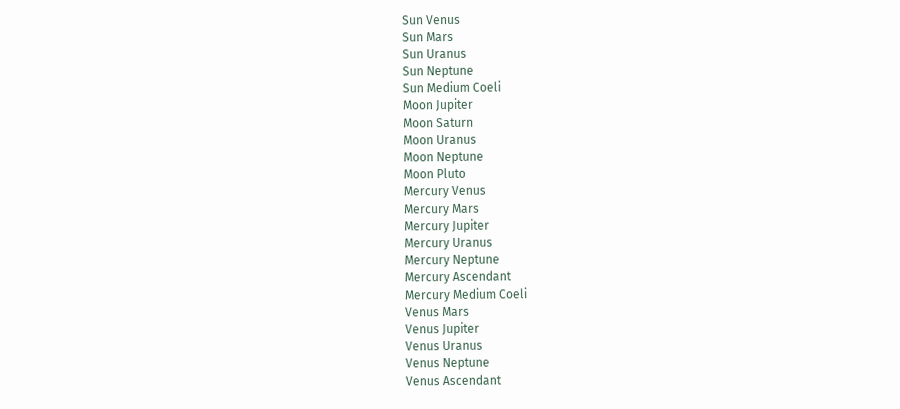Sun Venus
Sun Mars
Sun Uranus
Sun Neptune
Sun Medium Coeli
Moon Jupiter
Moon Saturn
Moon Uranus
Moon Neptune
Moon Pluto
Mercury Venus
Mercury Mars
Mercury Jupiter
Mercury Uranus
Mercury Neptune
Mercury Ascendant
Mercury Medium Coeli
Venus Mars
Venus Jupiter
Venus Uranus
Venus Neptune
Venus Ascendant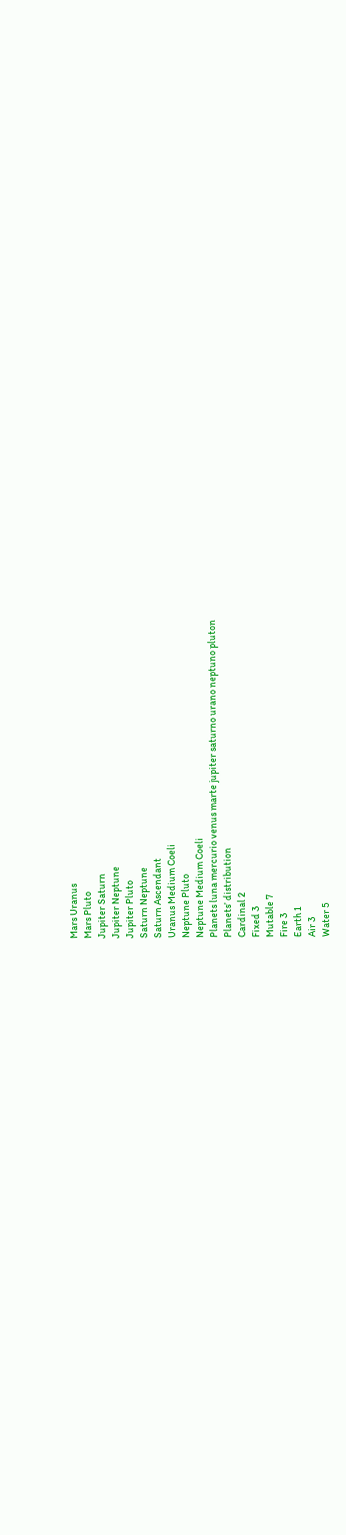Mars Uranus
Mars Pluto
Jupiter Saturn
Jupiter Neptune
Jupiter Pluto
Saturn Neptune
Saturn Ascendant
Uranus Medium Coeli
Neptune Pluto
Neptune Medium Coeli
Planets luna mercurio venus marte jupiter saturno urano neptuno pluton
Planets’ distribution
Cardinal 2
Fixed 3
Mutable 7
Fire 3
Earth 1
Air 3
Water 5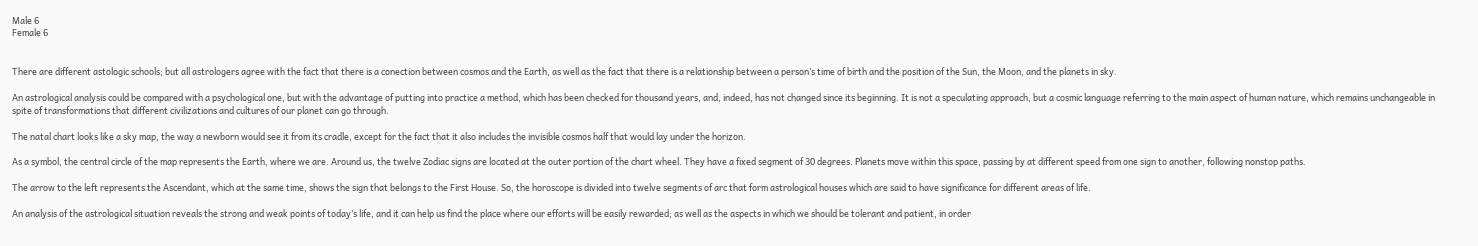Male 6
Female 6


There are different astologic schools; but all astrologers agree with the fact that there is a conection between cosmos and the Earth, as well as the fact that there is a relationship between a person’s time of birth and the position of the Sun, the Moon, and the planets in sky.

An astrological analysis could be compared with a psychological one, but with the advantage of putting into practice a method, which has been checked for thousand years, and, indeed, has not changed since its beginning. It is not a speculating approach, but a cosmic language referring to the main aspect of human nature, which remains unchangeable in spite of transformations that different civilizations and cultures of our planet can go through.

The natal chart looks like a sky map, the way a newborn would see it from its cradle, except for the fact that it also includes the invisible cosmos half that would lay under the horizon.

As a symbol, the central circle of the map represents the Earth, where we are. Around us, the twelve Zodiac signs are located at the outer portion of the chart wheel. They have a fixed segment of 30 degrees. Planets move within this space, passing by at different speed from one sign to another, following nonstop paths.

The arrow to the left represents the Ascendant, which at the same time, shows the sign that belongs to the First House. So, the horoscope is divided into twelve segments of arc that form astrological houses which are said to have significance for different areas of life.

An analysis of the astrological situation reveals the strong and weak points of today’s life, and it can help us find the place where our efforts will be easily rewarded; as well as the aspects in which we should be tolerant and patient, in order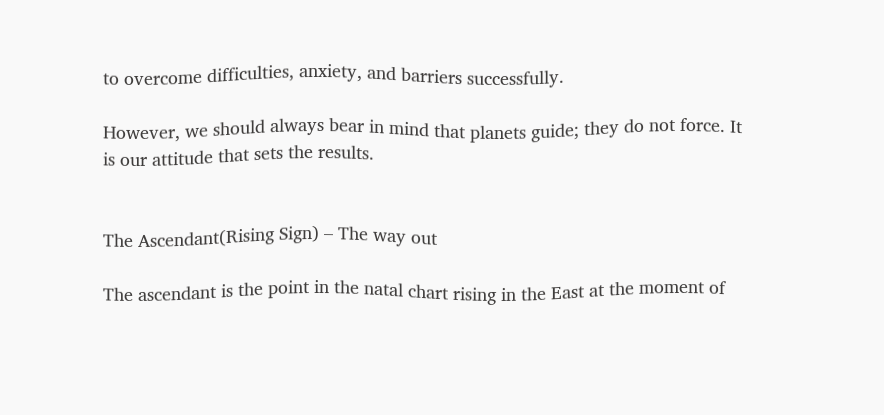to overcome difficulties, anxiety, and barriers successfully.

However, we should always bear in mind that planets guide; they do not force. It is our attitude that sets the results.


The Ascendant(Rising Sign) – The way out

The ascendant is the point in the natal chart rising in the East at the moment of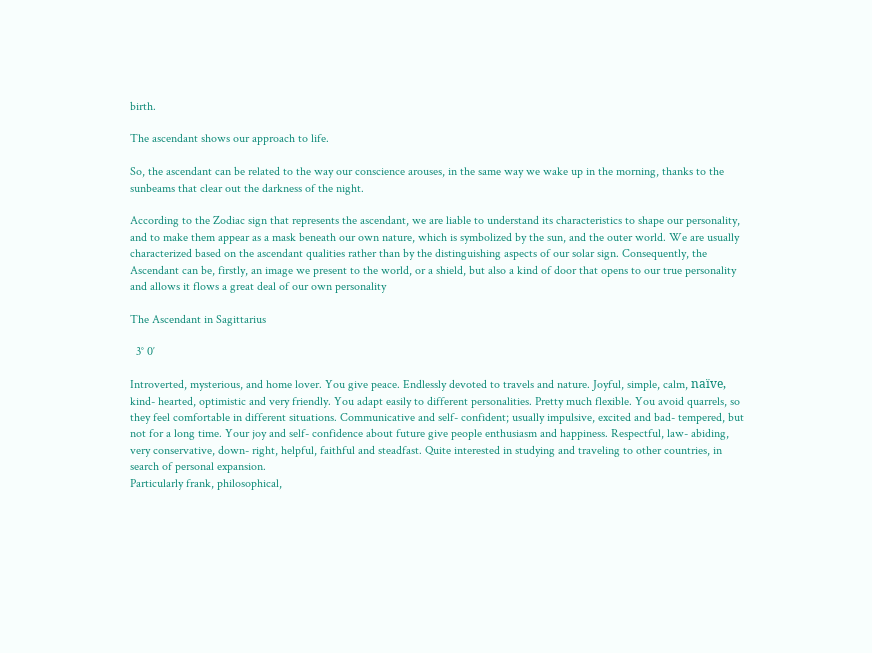birth.

The ascendant shows our approach to life.

So, the ascendant can be related to the way our conscience arouses, in the same way we wake up in the morning, thanks to the sunbeams that clear out the darkness of the night.

According to the Zodiac sign that represents the ascendant, we are liable to understand its characteristics to shape our personality, and to make them appear as a mask beneath our own nature, which is symbolized by the sun, and the outer world. We are usually characterized based on the ascendant qualities rather than by the distinguishing aspects of our solar sign. Consequently, the Ascendant can be, firstly, an image we present to the world, or a shield, but also a kind of door that opens to our true personality and allows it flows a great deal of our own personality

The Ascendant in Sagittarius

  3° 0′

Introverted, mysterious, and home lover. You give peace. Endlessly devoted to travels and nature. Joyful, simple, calm, naïve, kind- hearted, optimistic and very friendly. You adapt easily to different personalities. Pretty much flexible. You avoid quarrels, so they feel comfortable in different situations. Communicative and self- confident; usually impulsive, excited and bad- tempered, but not for a long time. Your joy and self- confidence about future give people enthusiasm and happiness. Respectful, law- abiding, very conservative, down- right, helpful, faithful and steadfast. Quite interested in studying and traveling to other countries, in search of personal expansion.
Particularly frank, philosophical,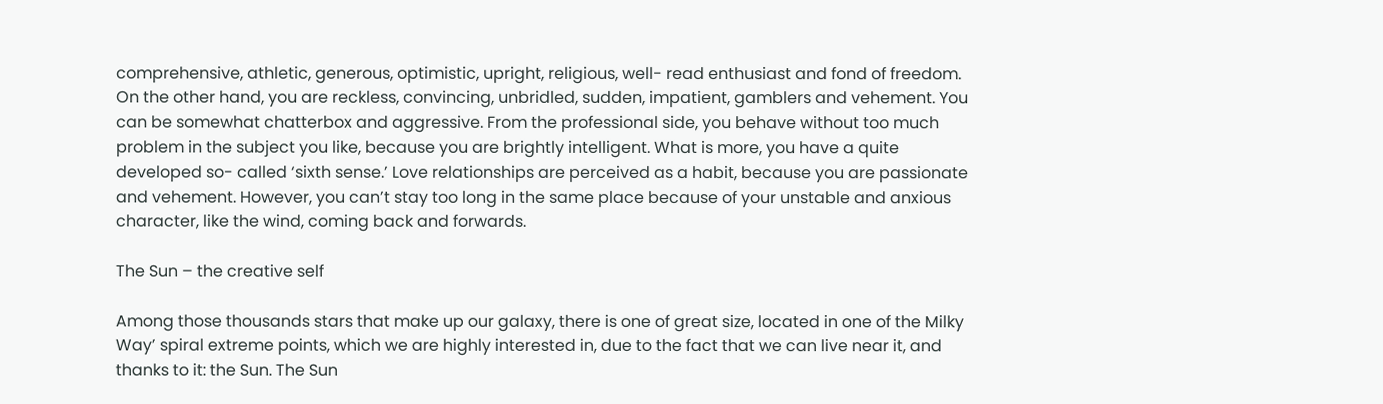comprehensive, athletic, generous, optimistic, upright, religious, well- read enthusiast and fond of freedom. On the other hand, you are reckless, convincing, unbridled, sudden, impatient, gamblers and vehement. You can be somewhat chatterbox and aggressive. From the professional side, you behave without too much problem in the subject you like, because you are brightly intelligent. What is more, you have a quite developed so- called ‘sixth sense.’ Love relationships are perceived as a habit, because you are passionate and vehement. However, you can’t stay too long in the same place because of your unstable and anxious character, like the wind, coming back and forwards.

The Sun – the creative self

Among those thousands stars that make up our galaxy, there is one of great size, located in one of the Milky Way’ spiral extreme points, which we are highly interested in, due to the fact that we can live near it, and thanks to it: the Sun. The Sun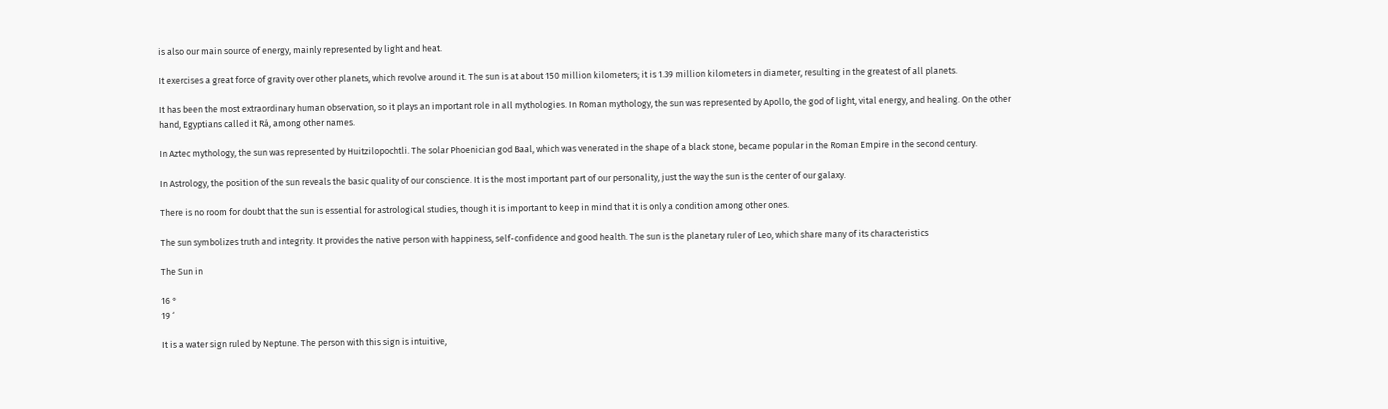is also our main source of energy, mainly represented by light and heat.

It exercises a great force of gravity over other planets, which revolve around it. The sun is at about 150 million kilometers; it is 1.39 million kilometers in diameter, resulting in the greatest of all planets.

It has been the most extraordinary human observation, so it plays an important role in all mythologies. In Roman mythology, the sun was represented by Apollo, the god of light, vital energy, and healing. On the other hand, Egyptians called it Rá, among other names.

In Aztec mythology, the sun was represented by Huitzilopochtli. The solar Phoenician god Baal, which was venerated in the shape of a black stone, became popular in the Roman Empire in the second century.

In Astrology, the position of the sun reveals the basic quality of our conscience. It is the most important part of our personality, just the way the sun is the center of our galaxy.

There is no room for doubt that the sun is essential for astrological studies, though it is important to keep in mind that it is only a condition among other ones.

The sun symbolizes truth and integrity. It provides the native person with happiness, self-confidence and good health. The sun is the planetary ruler of Leo, which share many of its characteristics

The Sun in

16 °
19 ‘

It is a water sign ruled by Neptune. The person with this sign is intuitive,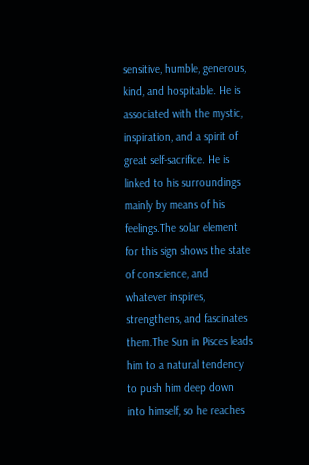sensitive, humble, generous, kind, and hospitable. He is associated with the mystic, inspiration, and a spirit of great self-sacrifice. He is linked to his surroundings mainly by means of his feelings.The solar element for this sign shows the state of conscience, and whatever inspires, strengthens, and fascinates them.The Sun in Pisces leads him to a natural tendency to push him deep down into himself, so he reaches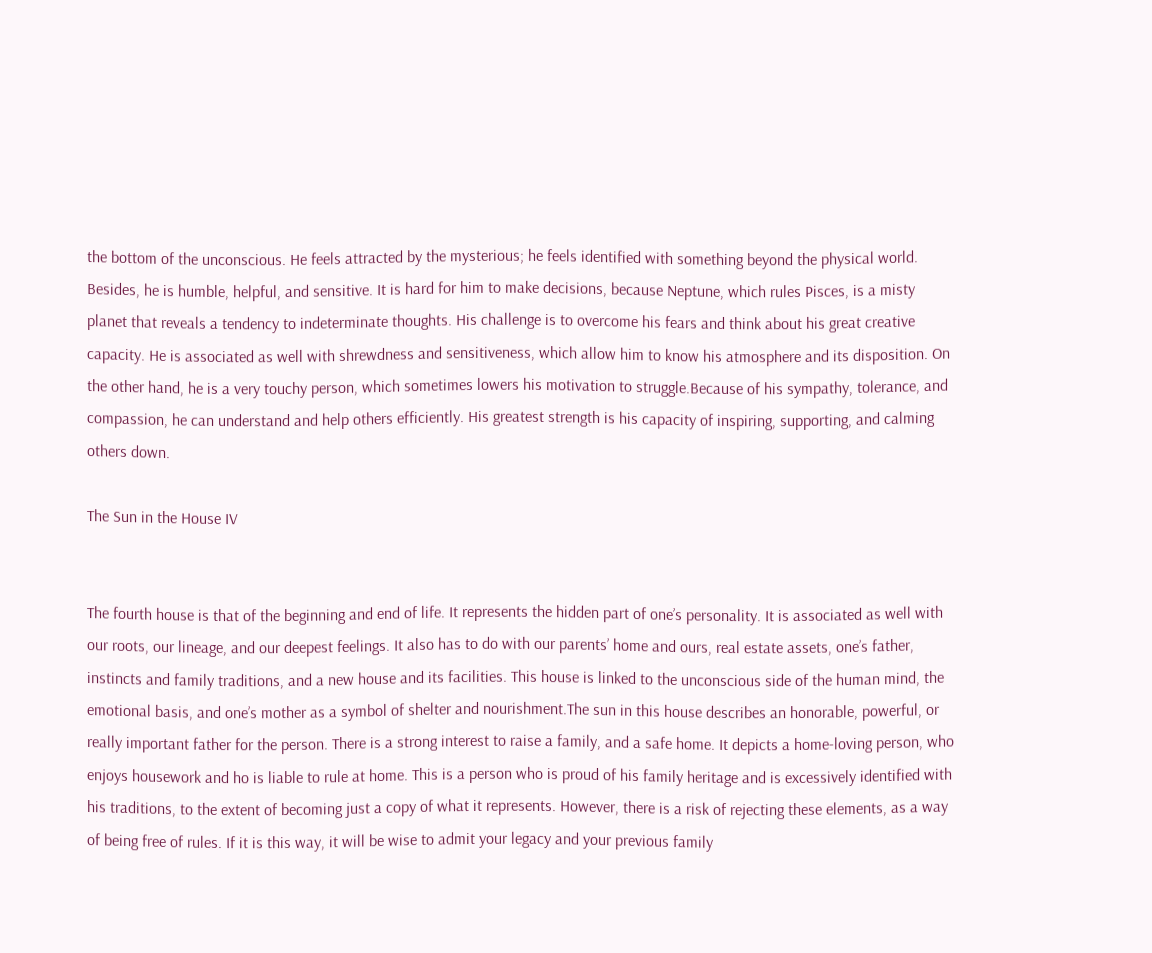the bottom of the unconscious. He feels attracted by the mysterious; he feels identified with something beyond the physical world. Besides, he is humble, helpful, and sensitive. It is hard for him to make decisions, because Neptune, which rules Pisces, is a misty planet that reveals a tendency to indeterminate thoughts. His challenge is to overcome his fears and think about his great creative capacity. He is associated as well with shrewdness and sensitiveness, which allow him to know his atmosphere and its disposition. On the other hand, he is a very touchy person, which sometimes lowers his motivation to struggle.Because of his sympathy, tolerance, and compassion, he can understand and help others efficiently. His greatest strength is his capacity of inspiring, supporting, and calming others down.

The Sun in the House IV


The fourth house is that of the beginning and end of life. It represents the hidden part of one’s personality. It is associated as well with our roots, our lineage, and our deepest feelings. It also has to do with our parents’ home and ours, real estate assets, one’s father, instincts and family traditions, and a new house and its facilities. This house is linked to the unconscious side of the human mind, the emotional basis, and one’s mother as a symbol of shelter and nourishment.The sun in this house describes an honorable, powerful, or really important father for the person. There is a strong interest to raise a family, and a safe home. It depicts a home-loving person, who enjoys housework and ho is liable to rule at home. This is a person who is proud of his family heritage and is excessively identified with his traditions, to the extent of becoming just a copy of what it represents. However, there is a risk of rejecting these elements, as a way of being free of rules. If it is this way, it will be wise to admit your legacy and your previous family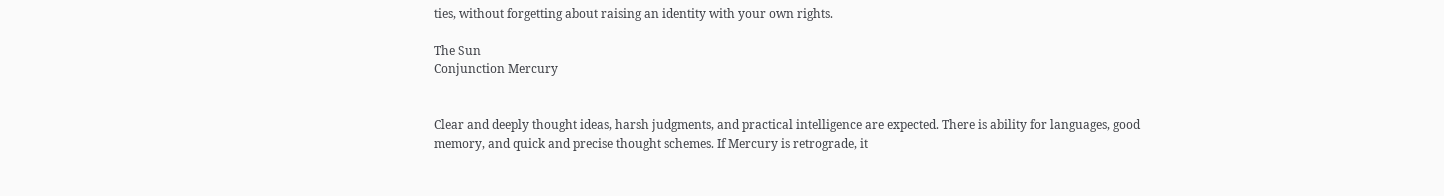ties, without forgetting about raising an identity with your own rights.

The Sun
Conjunction Mercury


Clear and deeply thought ideas, harsh judgments, and practical intelligence are expected. There is ability for languages, good memory, and quick and precise thought schemes. If Mercury is retrograde, it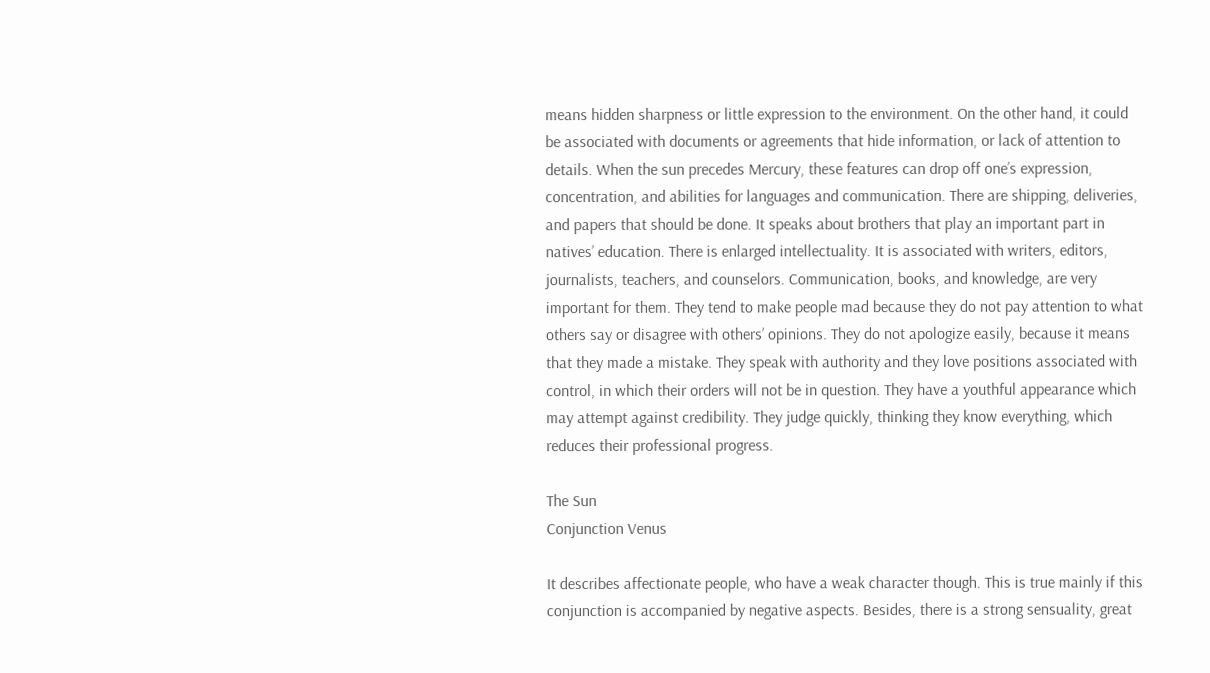means hidden sharpness or little expression to the environment. On the other hand, it could be associated with documents or agreements that hide information, or lack of attention to details. When the sun precedes Mercury, these features can drop off one’s expression, concentration, and abilities for languages and communication. There are shipping, deliveries, and papers that should be done. It speaks about brothers that play an important part in natives’ education. There is enlarged intellectuality. It is associated with writers, editors, journalists, teachers, and counselors. Communication, books, and knowledge, are very important for them. They tend to make people mad because they do not pay attention to what others say or disagree with others’ opinions. They do not apologize easily, because it means that they made a mistake. They speak with authority and they love positions associated with control, in which their orders will not be in question. They have a youthful appearance which may attempt against credibility. They judge quickly, thinking they know everything, which reduces their professional progress.

The Sun
Conjunction Venus

It describes affectionate people, who have a weak character though. This is true mainly if this conjunction is accompanied by negative aspects. Besides, there is a strong sensuality, great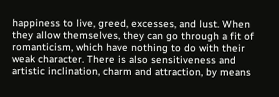happiness to live, greed, excesses, and lust. When they allow themselves, they can go through a fit of romanticism, which have nothing to do with their weak character. There is also sensitiveness and artistic inclination, charm and attraction, by means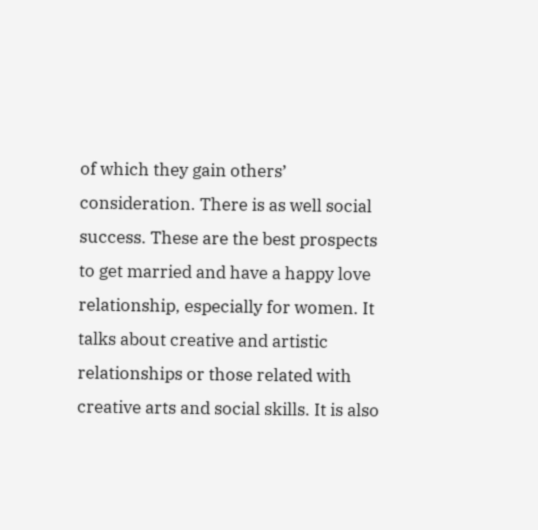of which they gain others’ consideration. There is as well social success. These are the best prospects to get married and have a happy love relationship, especially for women. It talks about creative and artistic relationships or those related with creative arts and social skills. It is also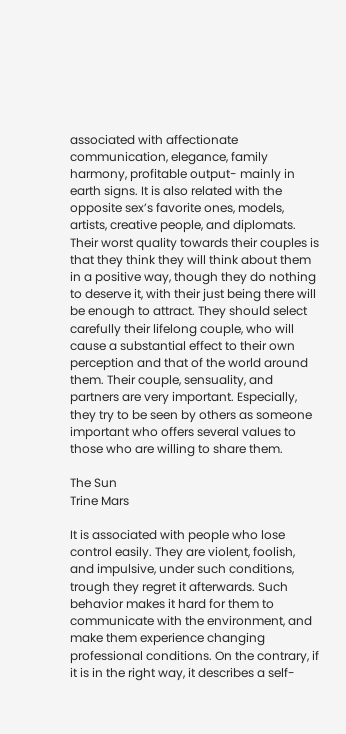associated with affectionate communication, elegance, family harmony, profitable output- mainly in earth signs. It is also related with the opposite sex’s favorite ones, models, artists, creative people, and diplomats. Their worst quality towards their couples is that they think they will think about them in a positive way, though they do nothing to deserve it, with their just being there will be enough to attract. They should select carefully their lifelong couple, who will cause a substantial effect to their own perception and that of the world around them. Their couple, sensuality, and partners are very important. Especially, they try to be seen by others as someone important who offers several values to those who are willing to share them.

The Sun
Trine Mars

It is associated with people who lose control easily. They are violent, foolish, and impulsive, under such conditions, trough they regret it afterwards. Such behavior makes it hard for them to communicate with the environment, and make them experience changing professional conditions. On the contrary, if it is in the right way, it describes a self-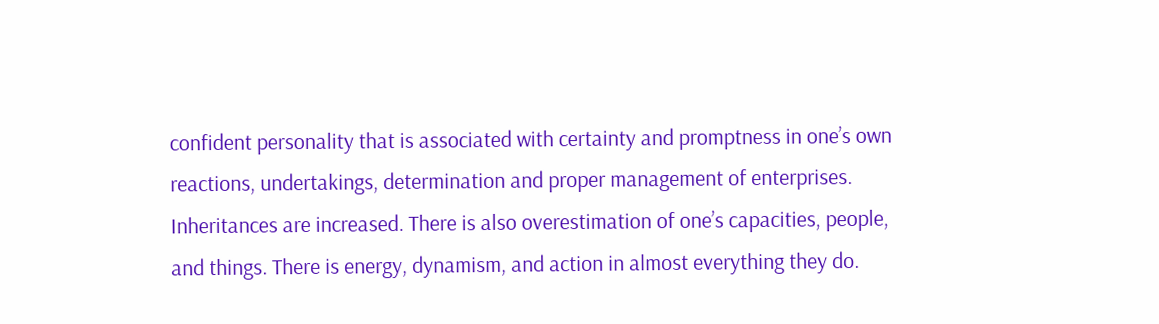confident personality that is associated with certainty and promptness in one’s own reactions, undertakings, determination and proper management of enterprises. Inheritances are increased. There is also overestimation of one’s capacities, people, and things. There is energy, dynamism, and action in almost everything they do.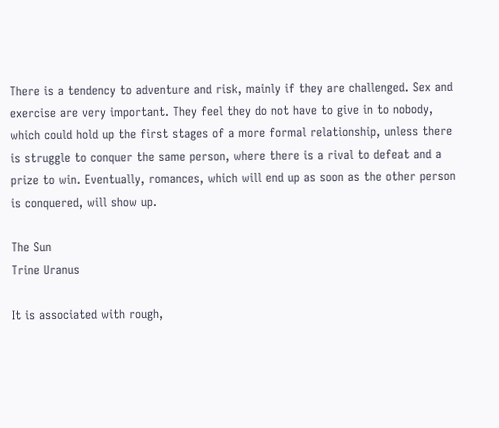There is a tendency to adventure and risk, mainly if they are challenged. Sex and exercise are very important. They feel they do not have to give in to nobody, which could hold up the first stages of a more formal relationship, unless there is struggle to conquer the same person, where there is a rival to defeat and a prize to win. Eventually, romances, which will end up as soon as the other person is conquered, will show up.

The Sun
Trine Uranus

It is associated with rough,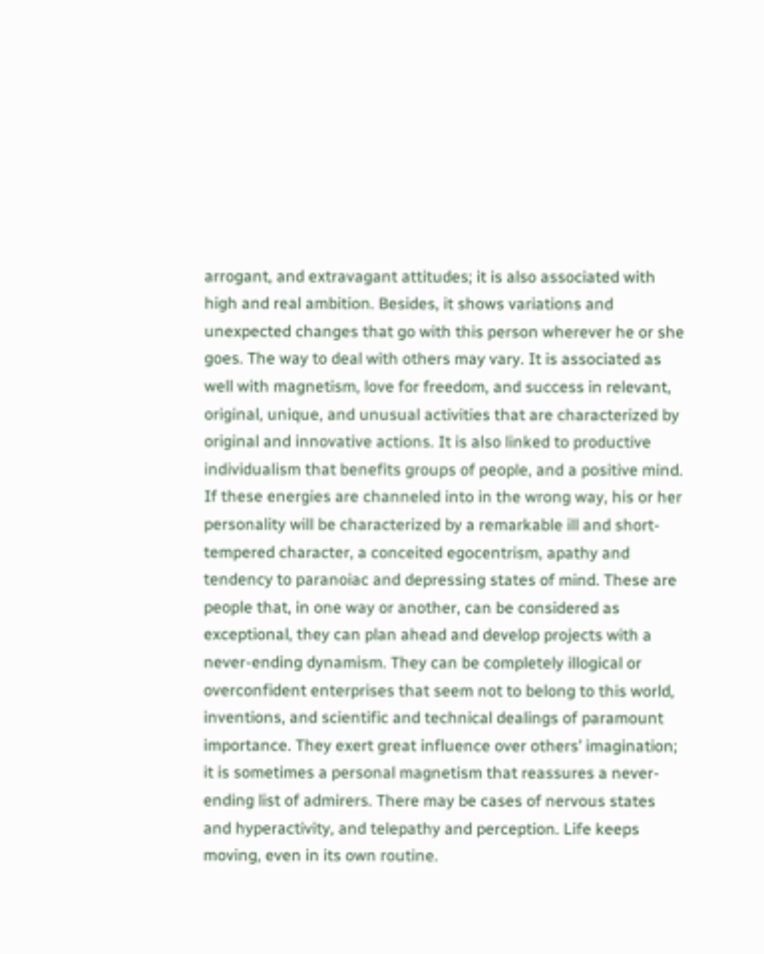arrogant, and extravagant attitudes; it is also associated with high and real ambition. Besides, it shows variations and unexpected changes that go with this person wherever he or she goes. The way to deal with others may vary. It is associated as well with magnetism, love for freedom, and success in relevant, original, unique, and unusual activities that are characterized by original and innovative actions. It is also linked to productive individualism that benefits groups of people, and a positive mind. If these energies are channeled into in the wrong way, his or her personality will be characterized by a remarkable ill and short-tempered character, a conceited egocentrism, apathy and tendency to paranoiac and depressing states of mind. These are people that, in one way or another, can be considered as exceptional, they can plan ahead and develop projects with a never-ending dynamism. They can be completely illogical or overconfident enterprises that seem not to belong to this world, inventions, and scientific and technical dealings of paramount importance. They exert great influence over others’ imagination; it is sometimes a personal magnetism that reassures a never-ending list of admirers. There may be cases of nervous states and hyperactivity, and telepathy and perception. Life keeps moving, even in its own routine.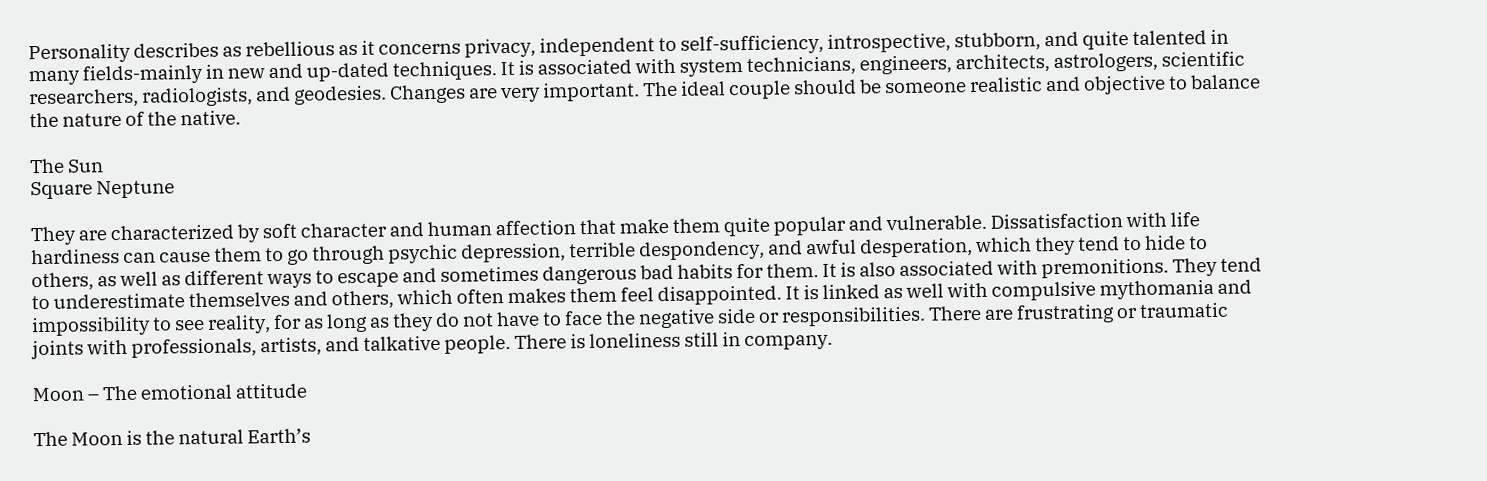Personality describes as rebellious as it concerns privacy, independent to self-sufficiency, introspective, stubborn, and quite talented in many fields-mainly in new and up-dated techniques. It is associated with system technicians, engineers, architects, astrologers, scientific researchers, radiologists, and geodesies. Changes are very important. The ideal couple should be someone realistic and objective to balance the nature of the native.

The Sun
Square Neptune

They are characterized by soft character and human affection that make them quite popular and vulnerable. Dissatisfaction with life hardiness can cause them to go through psychic depression, terrible despondency, and awful desperation, which they tend to hide to others, as well as different ways to escape and sometimes dangerous bad habits for them. It is also associated with premonitions. They tend to underestimate themselves and others, which often makes them feel disappointed. It is linked as well with compulsive mythomania and impossibility to see reality, for as long as they do not have to face the negative side or responsibilities. There are frustrating or traumatic joints with professionals, artists, and talkative people. There is loneliness still in company.

Moon – The emotional attitude

The Moon is the natural Earth’s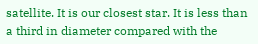satellite. It is our closest star. It is less than a third in diameter compared with the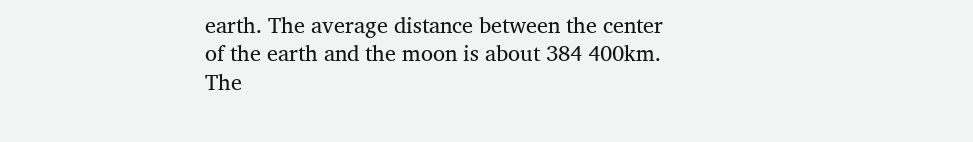earth. The average distance between the center of the earth and the moon is about 384 400km. The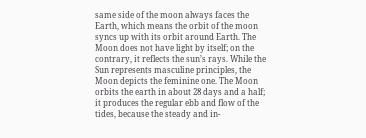same side of the moon always faces the Earth, which means the orbit of the moon syncs up with its orbit around Earth. The Moon does not have light by itself; on the contrary, it reflects the sun’s rays. While the Sun represents masculine principles, the Moon depicts the feminine one. The Moon orbits the earth in about 28 days and a half; it produces the regular ebb and flow of the tides, because the steady and in-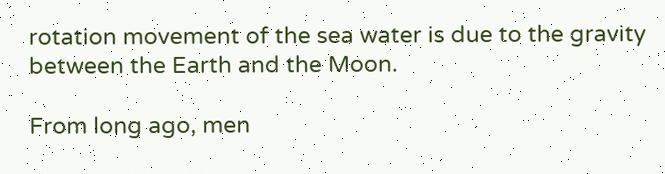rotation movement of the sea water is due to the gravity between the Earth and the Moon.

From long ago, men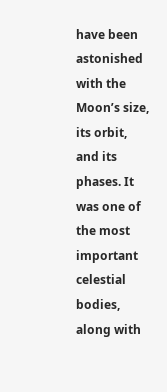have been astonished with the Moon’s size, its orbit, and its phases. It was one of the most important celestial bodies, along with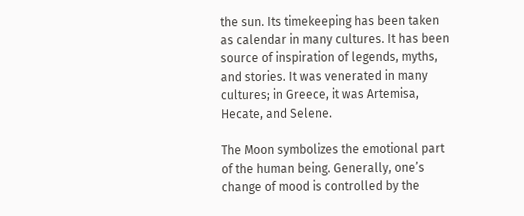the sun. Its timekeeping has been taken as calendar in many cultures. It has been source of inspiration of legends, myths, and stories. It was venerated in many cultures; in Greece, it was Artemisa, Hecate, and Selene.

The Moon symbolizes the emotional part of the human being. Generally, one’s change of mood is controlled by the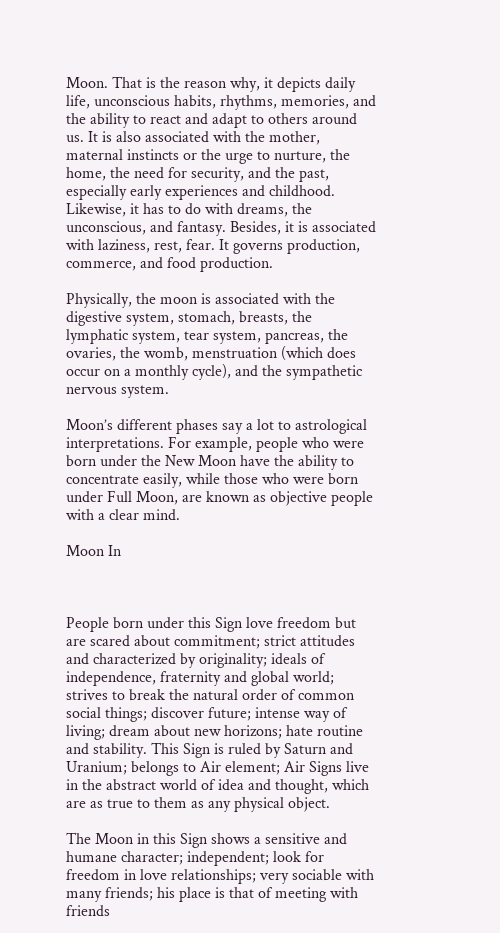Moon. That is the reason why, it depicts daily life, unconscious habits, rhythms, memories, and the ability to react and adapt to others around us. It is also associated with the mother, maternal instincts or the urge to nurture, the home, the need for security, and the past, especially early experiences and childhood. Likewise, it has to do with dreams, the unconscious, and fantasy. Besides, it is associated with laziness, rest, fear. It governs production, commerce, and food production.

Physically, the moon is associated with the digestive system, stomach, breasts, the lymphatic system, tear system, pancreas, the ovaries, the womb, menstruation (which does occur on a monthly cycle), and the sympathetic nervous system.

Moon’s different phases say a lot to astrological interpretations. For example, people who were born under the New Moon have the ability to concentrate easily, while those who were born under Full Moon, are known as objective people with a clear mind.

Moon In



People born under this Sign love freedom but are scared about commitment; strict attitudes and characterized by originality; ideals of independence, fraternity and global world; strives to break the natural order of common social things; discover future; intense way of living; dream about new horizons; hate routine and stability. This Sign is ruled by Saturn and Uranium; belongs to Air element; Air Signs live in the abstract world of idea and thought, which are as true to them as any physical object.

The Moon in this Sign shows a sensitive and humane character; independent; look for freedom in love relationships; very sociable with many friends; his place is that of meeting with friends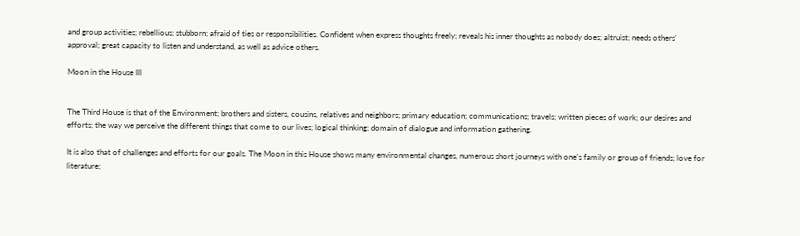and group activities; rebellious; stubborn; afraid of ties or responsibilities. Confident when express thoughts freely; reveals his inner thoughts as nobody does; altruist; needs others’ approval; great capacity to listen and understand, as well as advice others.

Moon in the House III


The Third House is that of the Environment; brothers and sisters, cousins, relatives and neighbors; primary education; communications; travels; written pieces of work; our desires and efforts; the way we perceive the different things that come to our lives; logical thinking; domain of dialogue and information gathering.

It is also that of challenges and efforts for our goals. The Moon in this House shows many environmental changes, numerous short journeys with one’s family or group of friends; love for literature;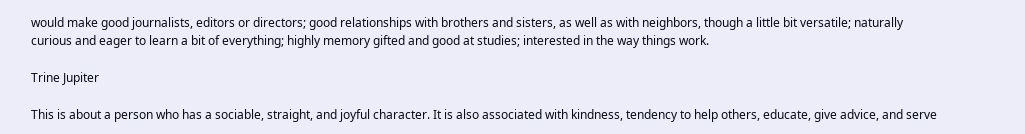would make good journalists, editors or directors; good relationships with brothers and sisters, as well as with neighbors, though a little bit versatile; naturally curious and eager to learn a bit of everything; highly memory gifted and good at studies; interested in the way things work.

Trine Jupiter

This is about a person who has a sociable, straight, and joyful character. It is also associated with kindness, tendency to help others, educate, give advice, and serve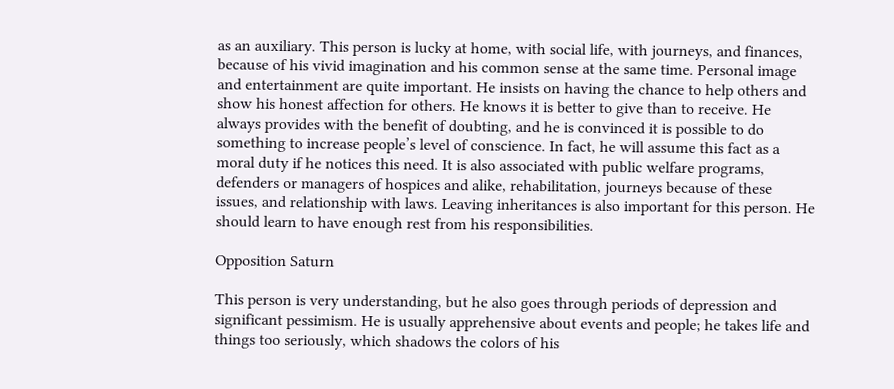as an auxiliary. This person is lucky at home, with social life, with journeys, and finances, because of his vivid imagination and his common sense at the same time. Personal image and entertainment are quite important. He insists on having the chance to help others and show his honest affection for others. He knows it is better to give than to receive. He always provides with the benefit of doubting, and he is convinced it is possible to do something to increase people’s level of conscience. In fact, he will assume this fact as a moral duty if he notices this need. It is also associated with public welfare programs, defenders or managers of hospices and alike, rehabilitation, journeys because of these issues, and relationship with laws. Leaving inheritances is also important for this person. He should learn to have enough rest from his responsibilities.

Opposition Saturn

This person is very understanding, but he also goes through periods of depression and significant pessimism. He is usually apprehensive about events and people; he takes life and things too seriously, which shadows the colors of his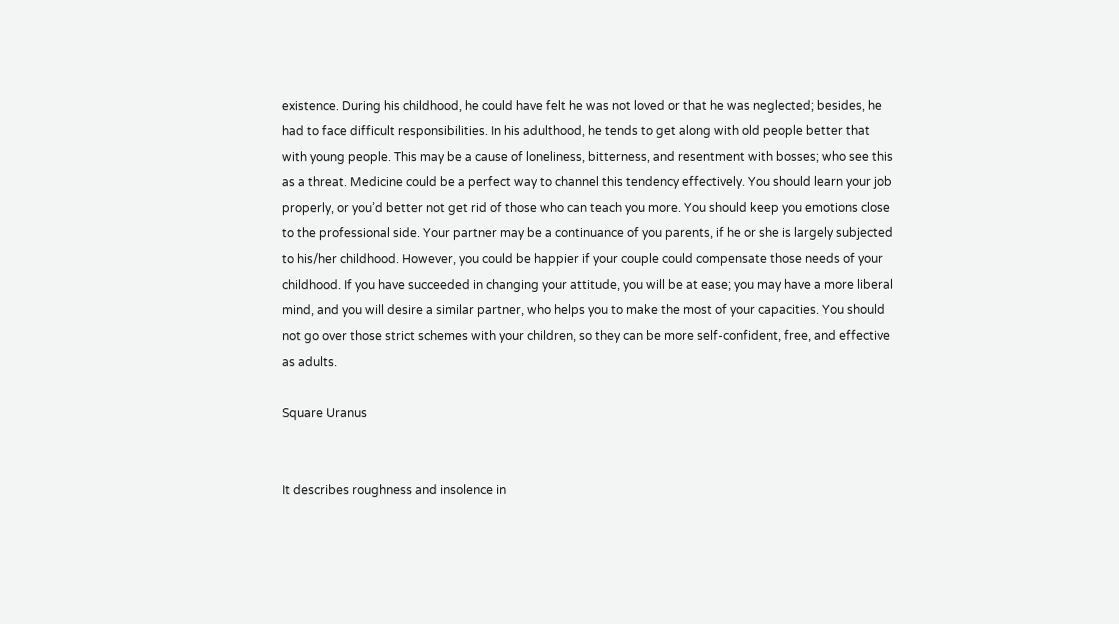existence. During his childhood, he could have felt he was not loved or that he was neglected; besides, he had to face difficult responsibilities. In his adulthood, he tends to get along with old people better that with young people. This may be a cause of loneliness, bitterness, and resentment with bosses; who see this as a threat. Medicine could be a perfect way to channel this tendency effectively. You should learn your job properly, or you’d better not get rid of those who can teach you more. You should keep you emotions close to the professional side. Your partner may be a continuance of you parents, if he or she is largely subjected to his/her childhood. However, you could be happier if your couple could compensate those needs of your childhood. If you have succeeded in changing your attitude, you will be at ease; you may have a more liberal mind, and you will desire a similar partner, who helps you to make the most of your capacities. You should not go over those strict schemes with your children, so they can be more self-confident, free, and effective as adults.

Square Uranus


It describes roughness and insolence in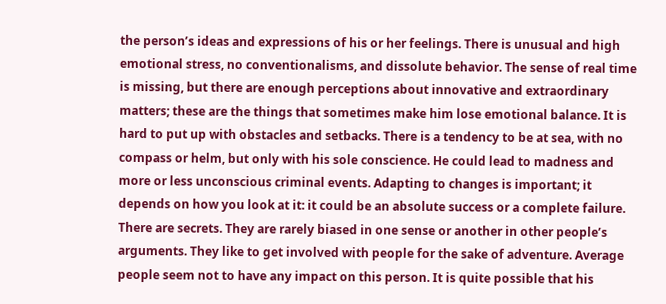the person’s ideas and expressions of his or her feelings. There is unusual and high emotional stress, no conventionalisms, and dissolute behavior. The sense of real time is missing, but there are enough perceptions about innovative and extraordinary matters; these are the things that sometimes make him lose emotional balance. It is hard to put up with obstacles and setbacks. There is a tendency to be at sea, with no compass or helm, but only with his sole conscience. He could lead to madness and more or less unconscious criminal events. Adapting to changes is important; it depends on how you look at it: it could be an absolute success or a complete failure. There are secrets. They are rarely biased in one sense or another in other people’s arguments. They like to get involved with people for the sake of adventure. Average people seem not to have any impact on this person. It is quite possible that his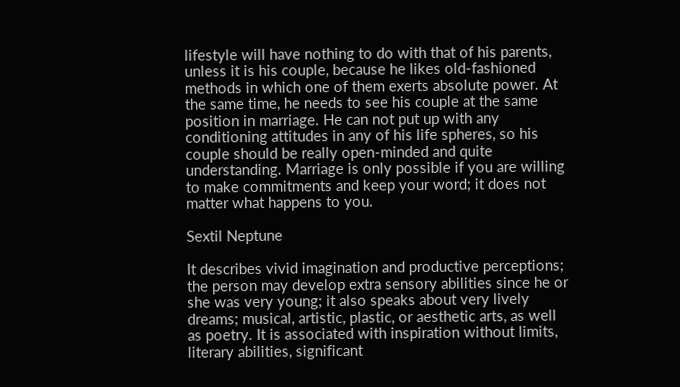lifestyle will have nothing to do with that of his parents, unless it is his couple, because he likes old-fashioned methods in which one of them exerts absolute power. At the same time, he needs to see his couple at the same position in marriage. He can not put up with any conditioning attitudes in any of his life spheres, so his couple should be really open-minded and quite understanding. Marriage is only possible if you are willing to make commitments and keep your word; it does not matter what happens to you.

Sextil Neptune

It describes vivid imagination and productive perceptions; the person may develop extra sensory abilities since he or she was very young; it also speaks about very lively dreams; musical, artistic, plastic, or aesthetic arts, as well as poetry. It is associated with inspiration without limits, literary abilities, significant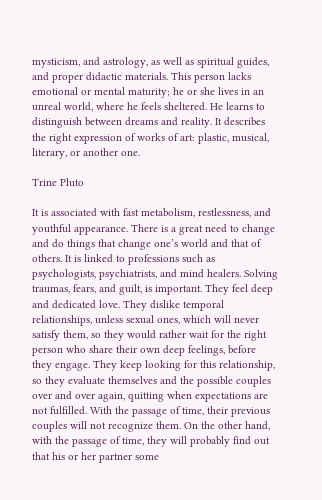mysticism, and astrology, as well as spiritual guides, and proper didactic materials. This person lacks emotional or mental maturity; he or she lives in an unreal world, where he feels sheltered. He learns to distinguish between dreams and reality. It describes the right expression of works of art: plastic, musical, literary, or another one.

Trine Pluto

It is associated with fast metabolism, restlessness, and youthful appearance. There is a great need to change and do things that change one’s world and that of others. It is linked to professions such as psychologists, psychiatrists, and mind healers. Solving traumas, fears, and guilt, is important. They feel deep and dedicated love. They dislike temporal relationships, unless sexual ones, which will never satisfy them, so they would rather wait for the right person who share their own deep feelings, before they engage. They keep looking for this relationship, so they evaluate themselves and the possible couples over and over again, quitting when expectations are not fulfilled. With the passage of time, their previous couples will not recognize them. On the other hand, with the passage of time, they will probably find out that his or her partner some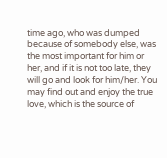time ago, who was dumped because of somebody else, was the most important for him or her, and if it is not too late, they will go and look for him/her. You may find out and enjoy the true love, which is the source of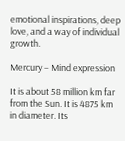emotional inspirations, deep love, and a way of individual growth.

Mercury – Mind expression

It is about 58 million km far from the Sun. It is 4875 km in diameter. Its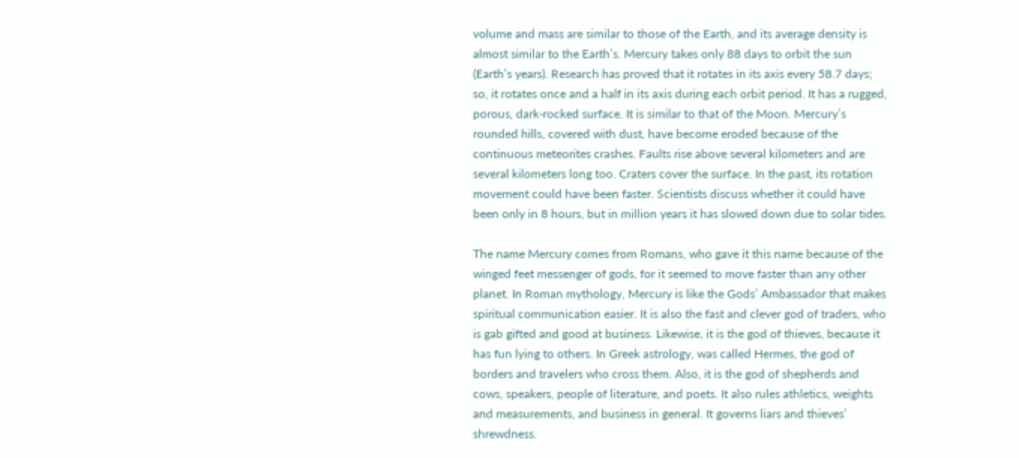volume and mass are similar to those of the Earth, and its average density is almost similar to the Earth’s. Mercury takes only 88 days to orbit the sun (Earth’s years). Research has proved that it rotates in its axis every 58.7 days; so, it rotates once and a half in its axis during each orbit period. It has a rugged, porous, dark-rocked surface. It is similar to that of the Moon. Mercury’s rounded hills, covered with dust, have become eroded because of the continuous meteorites crashes. Faults rise above several kilometers and are several kilometers long too. Craters cover the surface. In the past, its rotation movement could have been faster. Scientists discuss whether it could have been only in 8 hours, but in million years it has slowed down due to solar tides.

The name Mercury comes from Romans, who gave it this name because of the winged feet messenger of gods, for it seemed to move faster than any other planet. In Roman mythology, Mercury is like the Gods’ Ambassador that makes spiritual communication easier. It is also the fast and clever god of traders, who is gab gifted and good at business. Likewise, it is the god of thieves, because it has fun lying to others. In Greek astrology, was called Hermes, the god of borders and travelers who cross them. Also, it is the god of shepherds and cows, speakers, people of literature, and poets. It also rules athletics, weights and measurements, and business in general. It governs liars and thieves’ shrewdness.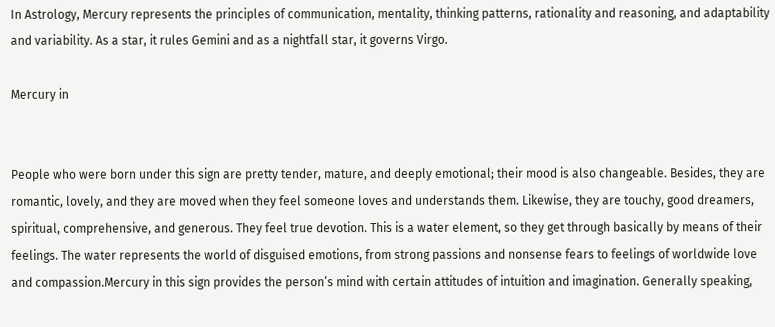In Astrology, Mercury represents the principles of communication, mentality, thinking patterns, rationality and reasoning, and adaptability and variability. As a star, it rules Gemini and as a nightfall star, it governs Virgo.

Mercury in


People who were born under this sign are pretty tender, mature, and deeply emotional; their mood is also changeable. Besides, they are romantic, lovely, and they are moved when they feel someone loves and understands them. Likewise, they are touchy, good dreamers, spiritual, comprehensive, and generous. They feel true devotion. This is a water element, so they get through basically by means of their feelings. The water represents the world of disguised emotions, from strong passions and nonsense fears to feelings of worldwide love and compassion.Mercury in this sign provides the person’s mind with certain attitudes of intuition and imagination. Generally speaking,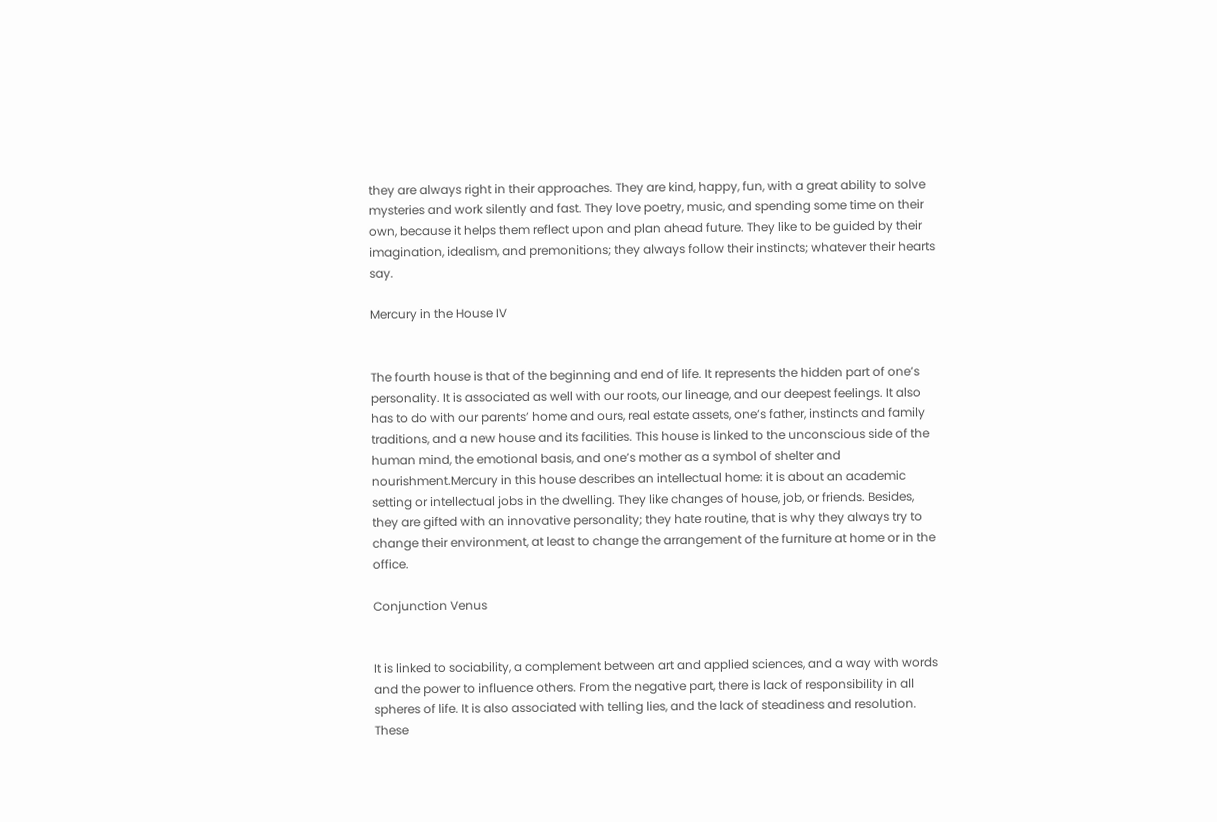they are always right in their approaches. They are kind, happy, fun, with a great ability to solve mysteries and work silently and fast. They love poetry, music, and spending some time on their own, because it helps them reflect upon and plan ahead future. They like to be guided by their imagination, idealism, and premonitions; they always follow their instincts; whatever their hearts say.

Mercury in the House IV


The fourth house is that of the beginning and end of life. It represents the hidden part of one’s personality. It is associated as well with our roots, our lineage, and our deepest feelings. It also has to do with our parents’ home and ours, real estate assets, one’s father, instincts and family traditions, and a new house and its facilities. This house is linked to the unconscious side of the human mind, the emotional basis, and one’s mother as a symbol of shelter and nourishment.Mercury in this house describes an intellectual home: it is about an academic setting or intellectual jobs in the dwelling. They like changes of house, job, or friends. Besides, they are gifted with an innovative personality; they hate routine, that is why they always try to change their environment, at least to change the arrangement of the furniture at home or in the office.

Conjunction Venus


It is linked to sociability, a complement between art and applied sciences, and a way with words and the power to influence others. From the negative part, there is lack of responsibility in all spheres of life. It is also associated with telling lies, and the lack of steadiness and resolution. These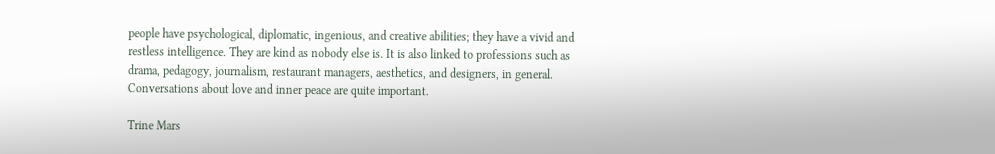people have psychological, diplomatic, ingenious, and creative abilities; they have a vivid and restless intelligence. They are kind as nobody else is. It is also linked to professions such as drama, pedagogy, journalism, restaurant managers, aesthetics, and designers, in general. Conversations about love and inner peace are quite important.

Trine Mars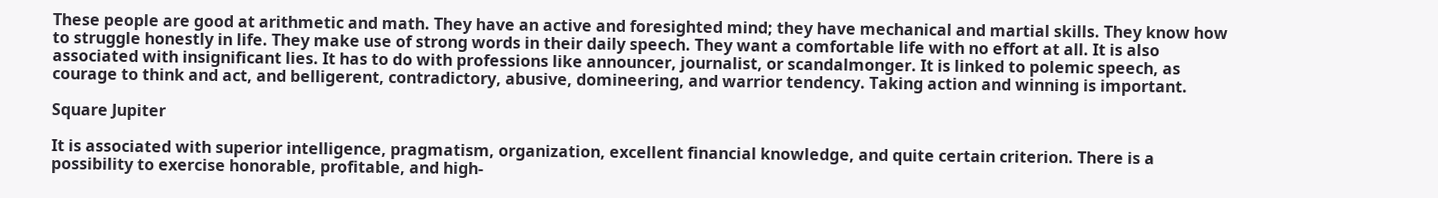These people are good at arithmetic and math. They have an active and foresighted mind; they have mechanical and martial skills. They know how to struggle honestly in life. They make use of strong words in their daily speech. They want a comfortable life with no effort at all. It is also associated with insignificant lies. It has to do with professions like announcer, journalist, or scandalmonger. It is linked to polemic speech, as courage to think and act, and belligerent, contradictory, abusive, domineering, and warrior tendency. Taking action and winning is important.

Square Jupiter

It is associated with superior intelligence, pragmatism, organization, excellent financial knowledge, and quite certain criterion. There is a possibility to exercise honorable, profitable, and high-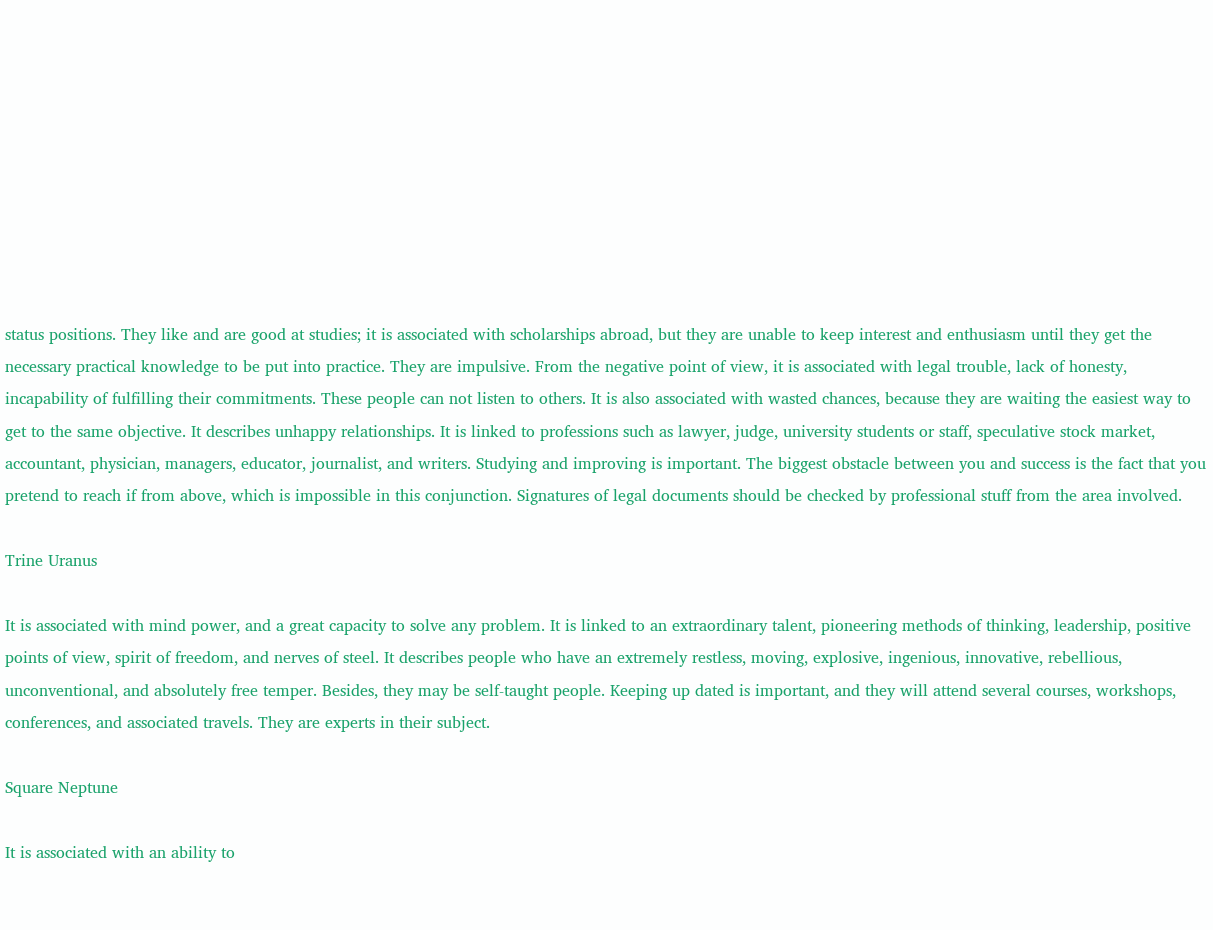status positions. They like and are good at studies; it is associated with scholarships abroad, but they are unable to keep interest and enthusiasm until they get the necessary practical knowledge to be put into practice. They are impulsive. From the negative point of view, it is associated with legal trouble, lack of honesty, incapability of fulfilling their commitments. These people can not listen to others. It is also associated with wasted chances, because they are waiting the easiest way to get to the same objective. It describes unhappy relationships. It is linked to professions such as lawyer, judge, university students or staff, speculative stock market, accountant, physician, managers, educator, journalist, and writers. Studying and improving is important. The biggest obstacle between you and success is the fact that you pretend to reach if from above, which is impossible in this conjunction. Signatures of legal documents should be checked by professional stuff from the area involved.

Trine Uranus

It is associated with mind power, and a great capacity to solve any problem. It is linked to an extraordinary talent, pioneering methods of thinking, leadership, positive points of view, spirit of freedom, and nerves of steel. It describes people who have an extremely restless, moving, explosive, ingenious, innovative, rebellious, unconventional, and absolutely free temper. Besides, they may be self-taught people. Keeping up dated is important, and they will attend several courses, workshops, conferences, and associated travels. They are experts in their subject.

Square Neptune

It is associated with an ability to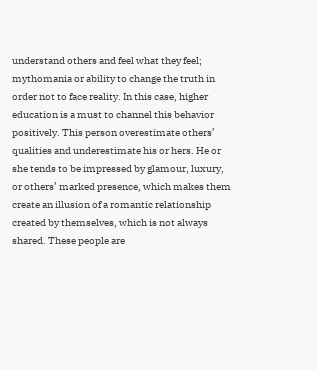understand others and feel what they feel; mythomania or ability to change the truth in order not to face reality. In this case, higher education is a must to channel this behavior positively. This person overestimate others’ qualities and underestimate his or hers. He or she tends to be impressed by glamour, luxury, or others’ marked presence, which makes them create an illusion of a romantic relationship created by themselves, which is not always shared. These people are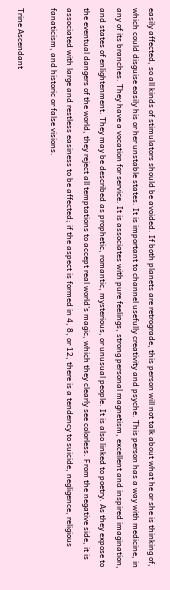easily affected, so all kinds of stimulators should be avoided. If both planets are retrograde, this person will not talk about what he or she is thinking of, which could disguise easily his or her unstable states. It is important to channel usefully creativity and psyche. This person has a way with medicine, in any of its branches. They have a vocation for service. It is associates with pure feelings, strong personal magnetism, excellent and inspired imagination, and states of enlightenment. They may be described as prophetic, romantic, mysterious, or unusual people. It is also linked to poetry. As they expose to the eventual dangers of the world, they reject all temptations to accept real world’s magic, which they clearly see colorless. From the negative side, it is associated with large and restless easiness to be affected; if the aspect is formed in 4, 8, or 12, there is a tendency to suicide, negligence, religious fanaticism, and historic or false visions.

Trine Ascendant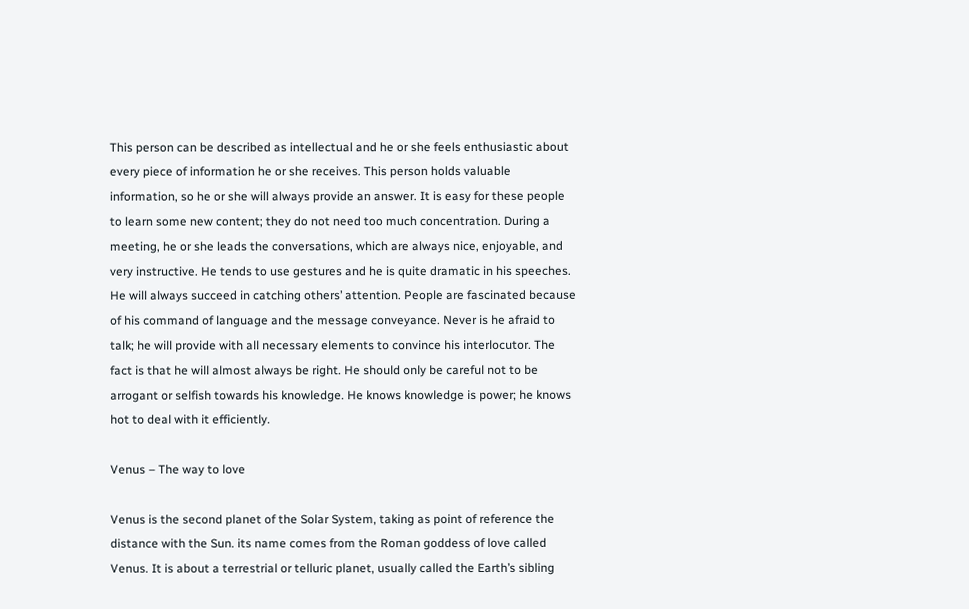This person can be described as intellectual and he or she feels enthusiastic about every piece of information he or she receives. This person holds valuable information, so he or she will always provide an answer. It is easy for these people to learn some new content; they do not need too much concentration. During a meeting, he or she leads the conversations, which are always nice, enjoyable, and very instructive. He tends to use gestures and he is quite dramatic in his speeches. He will always succeed in catching others’ attention. People are fascinated because of his command of language and the message conveyance. Never is he afraid to talk; he will provide with all necessary elements to convince his interlocutor. The fact is that he will almost always be right. He should only be careful not to be arrogant or selfish towards his knowledge. He knows knowledge is power; he knows hot to deal with it efficiently.

Venus – The way to love

Venus is the second planet of the Solar System, taking as point of reference the distance with the Sun. its name comes from the Roman goddess of love called Venus. It is about a terrestrial or telluric planet, usually called the Earth’s sibling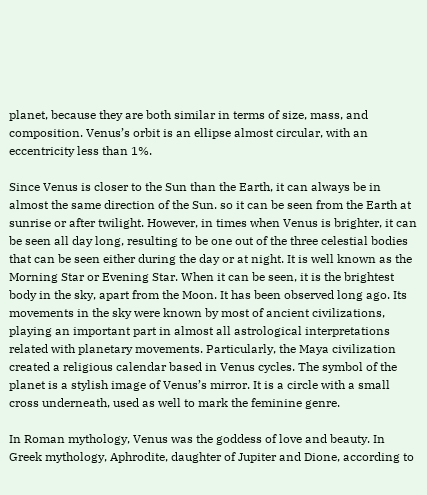planet, because they are both similar in terms of size, mass, and composition. Venus’s orbit is an ellipse almost circular, with an eccentricity less than 1%.

Since Venus is closer to the Sun than the Earth, it can always be in almost the same direction of the Sun. so it can be seen from the Earth at sunrise or after twilight. However, in times when Venus is brighter, it can be seen all day long, resulting to be one out of the three celestial bodies that can be seen either during the day or at night. It is well known as the Morning Star or Evening Star. When it can be seen, it is the brightest body in the sky, apart from the Moon. It has been observed long ago. Its movements in the sky were known by most of ancient civilizations, playing an important part in almost all astrological interpretations related with planetary movements. Particularly, the Maya civilization created a religious calendar based in Venus cycles. The symbol of the planet is a stylish image of Venus’s mirror. It is a circle with a small cross underneath, used as well to mark the feminine genre.

In Roman mythology, Venus was the goddess of love and beauty. In Greek mythology, Aphrodite, daughter of Jupiter and Dione, according to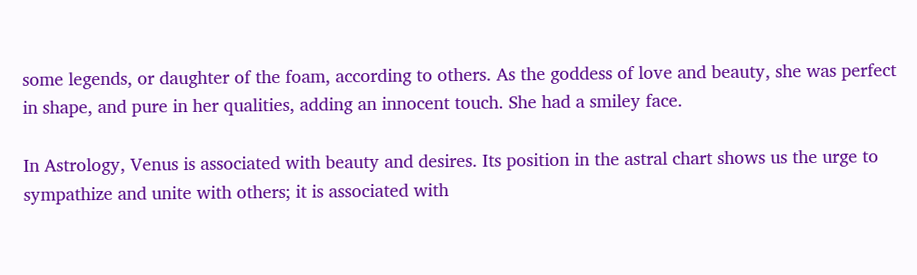some legends, or daughter of the foam, according to others. As the goddess of love and beauty, she was perfect in shape, and pure in her qualities, adding an innocent touch. She had a smiley face.

In Astrology, Venus is associated with beauty and desires. Its position in the astral chart shows us the urge to sympathize and unite with others; it is associated with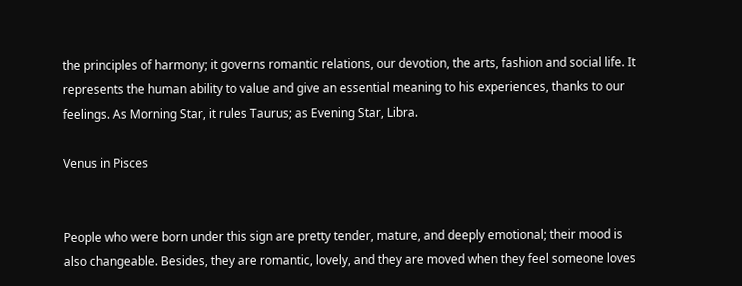the principles of harmony; it governs romantic relations, our devotion, the arts, fashion and social life. It represents the human ability to value and give an essential meaning to his experiences, thanks to our feelings. As Morning Star, it rules Taurus; as Evening Star, Libra.

Venus in Pisces


People who were born under this sign are pretty tender, mature, and deeply emotional; their mood is also changeable. Besides, they are romantic, lovely, and they are moved when they feel someone loves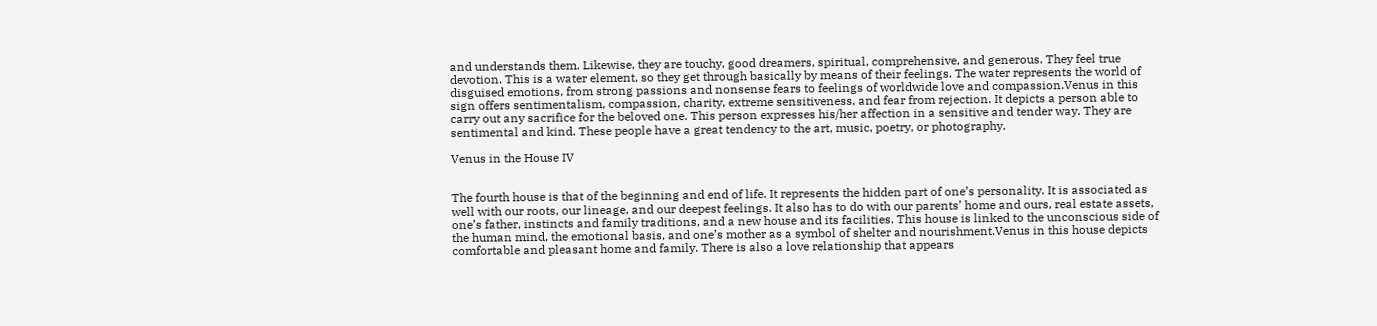and understands them. Likewise, they are touchy, good dreamers, spiritual, comprehensive, and generous. They feel true devotion. This is a water element, so they get through basically by means of their feelings. The water represents the world of disguised emotions, from strong passions and nonsense fears to feelings of worldwide love and compassion.Venus in this sign offers sentimentalism, compassion, charity, extreme sensitiveness, and fear from rejection. It depicts a person able to carry out any sacrifice for the beloved one. This person expresses his/her affection in a sensitive and tender way. They are sentimental and kind. These people have a great tendency to the art, music, poetry, or photography.

Venus in the House IV


The fourth house is that of the beginning and end of life. It represents the hidden part of one’s personality. It is associated as well with our roots, our lineage, and our deepest feelings. It also has to do with our parents’ home and ours, real estate assets, one’s father, instincts and family traditions, and a new house and its facilities. This house is linked to the unconscious side of the human mind, the emotional basis, and one’s mother as a symbol of shelter and nourishment.Venus in this house depicts comfortable and pleasant home and family. There is also a love relationship that appears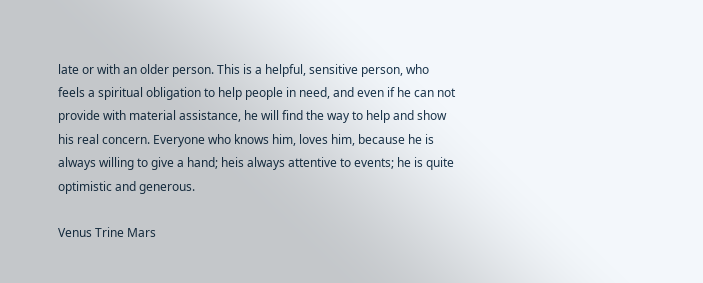late or with an older person. This is a helpful, sensitive person, who feels a spiritual obligation to help people in need, and even if he can not provide with material assistance, he will find the way to help and show his real concern. Everyone who knows him, loves him, because he is always willing to give a hand; heis always attentive to events; he is quite optimistic and generous.

Venus Trine Mars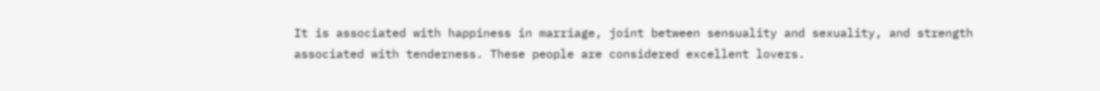It is associated with happiness in marriage, joint between sensuality and sexuality, and strength associated with tenderness. These people are considered excellent lovers.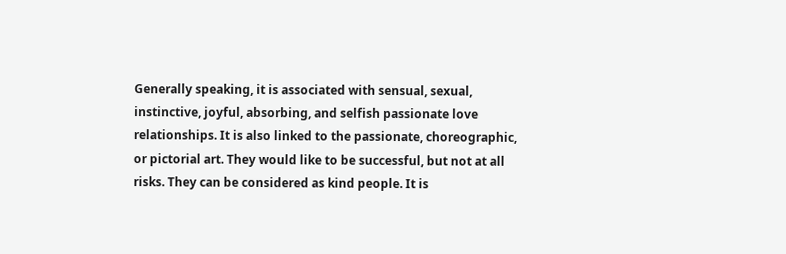Generally speaking, it is associated with sensual, sexual, instinctive, joyful, absorbing, and selfish passionate love relationships. It is also linked to the passionate, choreographic, or pictorial art. They would like to be successful, but not at all risks. They can be considered as kind people. It is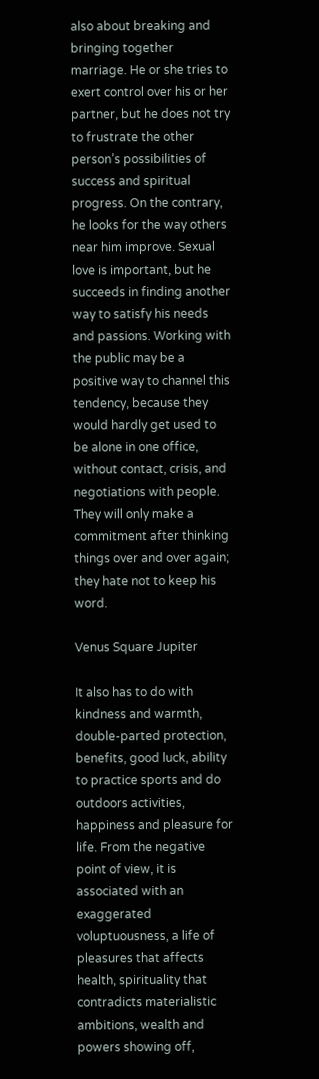also about breaking and bringing together marriage. He or she tries to exert control over his or her partner, but he does not try to frustrate the other person’s possibilities of success and spiritual progress. On the contrary, he looks for the way others near him improve. Sexual love is important, but he succeeds in finding another way to satisfy his needs and passions. Working with the public may be a positive way to channel this tendency, because they would hardly get used to be alone in one office, without contact, crisis, and negotiations with people. They will only make a commitment after thinking things over and over again; they hate not to keep his word.

Venus Square Jupiter

It also has to do with kindness and warmth, double-parted protection, benefits, good luck, ability to practice sports and do outdoors activities, happiness and pleasure for life. From the negative point of view, it is associated with an exaggerated voluptuousness, a life of pleasures that affects health, spirituality that contradicts materialistic ambitions, wealth and powers showing off,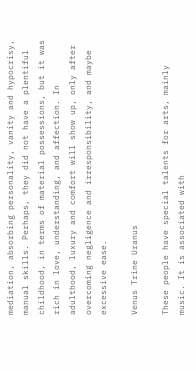mediation, absorbing personality, vanity and hypocrisy, manual skills. Perhaps, they did not have a plentiful childhood, in terms of material possessions, but it was rich in love, understanding, and affection. In adulthood, luxury and comfort will show up, only after overcoming negligence and irresponsibility, and maybe excessive ease.

Venus Trine Uranus

These people have special talents for arts, mainly music. It is associated with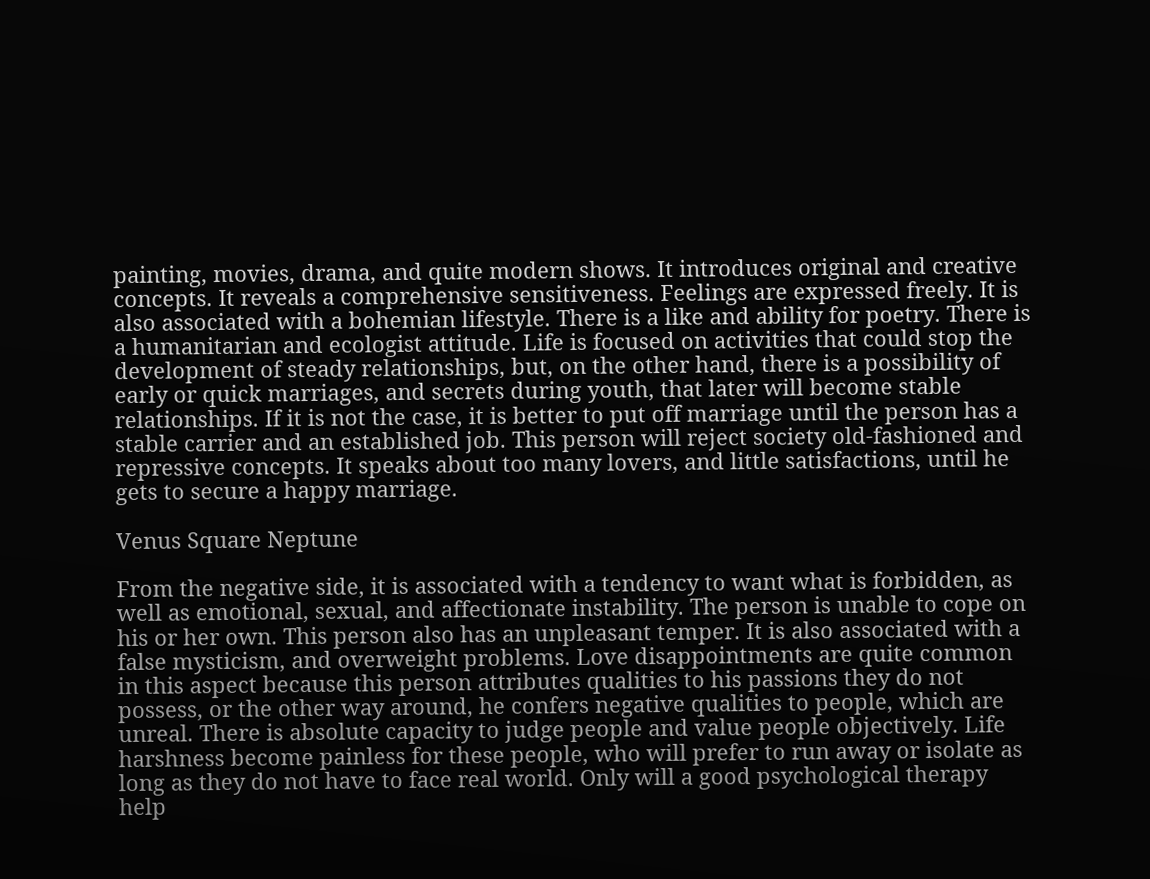painting, movies, drama, and quite modern shows. It introduces original and creative concepts. It reveals a comprehensive sensitiveness. Feelings are expressed freely. It is also associated with a bohemian lifestyle. There is a like and ability for poetry. There is a humanitarian and ecologist attitude. Life is focused on activities that could stop the development of steady relationships, but, on the other hand, there is a possibility of early or quick marriages, and secrets during youth, that later will become stable relationships. If it is not the case, it is better to put off marriage until the person has a stable carrier and an established job. This person will reject society old-fashioned and repressive concepts. It speaks about too many lovers, and little satisfactions, until he gets to secure a happy marriage.

Venus Square Neptune

From the negative side, it is associated with a tendency to want what is forbidden, as well as emotional, sexual, and affectionate instability. The person is unable to cope on his or her own. This person also has an unpleasant temper. It is also associated with a false mysticism, and overweight problems. Love disappointments are quite common in this aspect because this person attributes qualities to his passions they do not possess, or the other way around, he confers negative qualities to people, which are unreal. There is absolute capacity to judge people and value people objectively. Life harshness become painless for these people, who will prefer to run away or isolate as long as they do not have to face real world. Only will a good psychological therapy help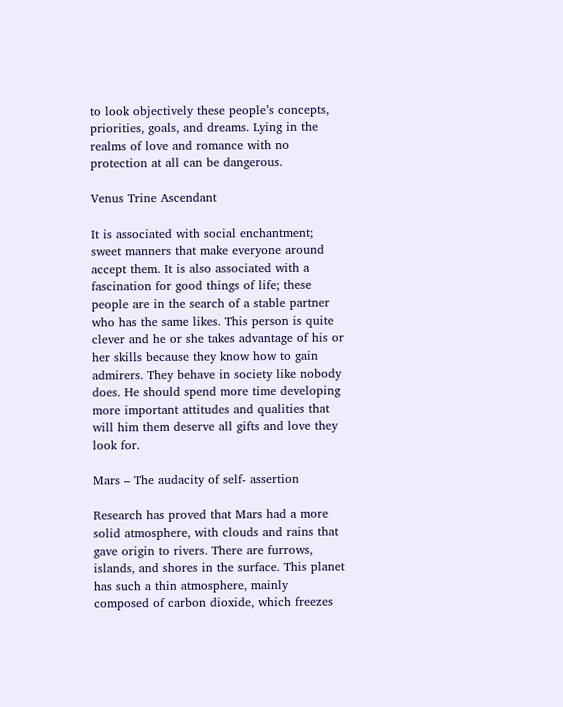to look objectively these people’s concepts, priorities, goals, and dreams. Lying in the realms of love and romance with no protection at all can be dangerous.

Venus Trine Ascendant

It is associated with social enchantment; sweet manners that make everyone around accept them. It is also associated with a fascination for good things of life; these people are in the search of a stable partner who has the same likes. This person is quite clever and he or she takes advantage of his or her skills because they know how to gain admirers. They behave in society like nobody does. He should spend more time developing more important attitudes and qualities that will him them deserve all gifts and love they look for.

Mars – The audacity of self- assertion

Research has proved that Mars had a more solid atmosphere, with clouds and rains that gave origin to rivers. There are furrows, islands, and shores in the surface. This planet has such a thin atmosphere, mainly composed of carbon dioxide, which freezes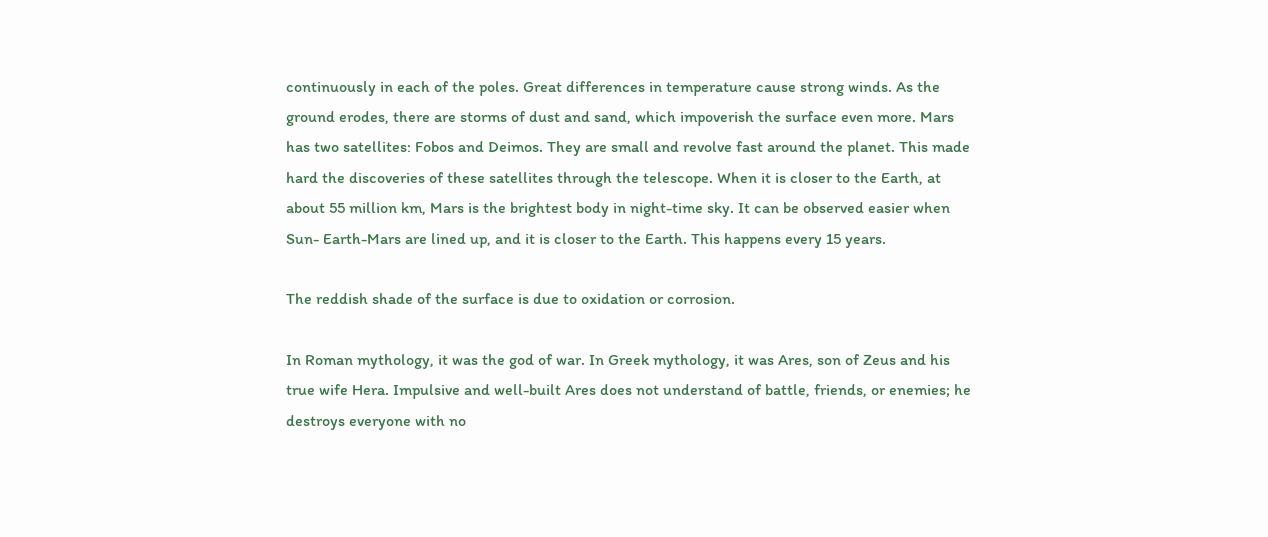continuously in each of the poles. Great differences in temperature cause strong winds. As the ground erodes, there are storms of dust and sand, which impoverish the surface even more. Mars has two satellites: Fobos and Deimos. They are small and revolve fast around the planet. This made hard the discoveries of these satellites through the telescope. When it is closer to the Earth, at about 55 million km, Mars is the brightest body in night-time sky. It can be observed easier when Sun- Earth-Mars are lined up, and it is closer to the Earth. This happens every 15 years.

The reddish shade of the surface is due to oxidation or corrosion.

In Roman mythology, it was the god of war. In Greek mythology, it was Ares, son of Zeus and his true wife Hera. Impulsive and well-built Ares does not understand of battle, friends, or enemies; he destroys everyone with no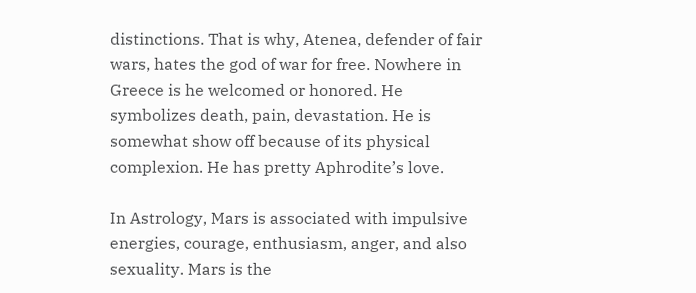distinctions. That is why, Atenea, defender of fair wars, hates the god of war for free. Nowhere in Greece is he welcomed or honored. He symbolizes death, pain, devastation. He is somewhat show off because of its physical complexion. He has pretty Aphrodite’s love.

In Astrology, Mars is associated with impulsive energies, courage, enthusiasm, anger, and also sexuality. Mars is the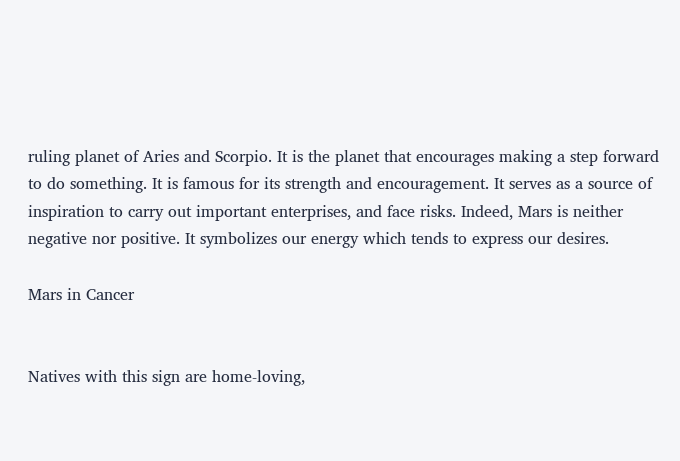ruling planet of Aries and Scorpio. It is the planet that encourages making a step forward to do something. It is famous for its strength and encouragement. It serves as a source of inspiration to carry out important enterprises, and face risks. Indeed, Mars is neither negative nor positive. It symbolizes our energy which tends to express our desires.

Mars in Cancer


Natives with this sign are home-loving,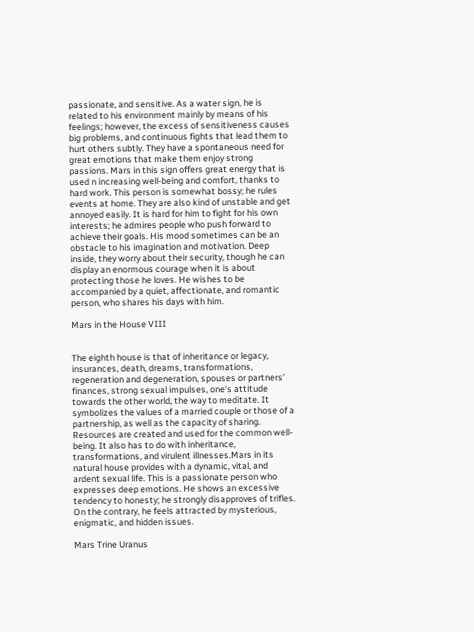passionate, and sensitive. As a water sign, he is related to his environment mainly by means of his feelings; however, the excess of sensitiveness causes big problems, and continuous fights that lead them to hurt others subtly. They have a spontaneous need for great emotions that make them enjoy strong passions. Mars in this sign offers great energy that is used n increasing well-being and comfort, thanks to hard work. This person is somewhat bossy; he rules events at home. They are also kind of unstable and get annoyed easily. It is hard for him to fight for his own interests; he admires people who push forward to achieve their goals. His mood sometimes can be an obstacle to his imagination and motivation. Deep inside, they worry about their security, though he can display an enormous courage when it is about protecting those he loves. He wishes to be accompanied by a quiet, affectionate, and romantic person, who shares his days with him.

Mars in the House VIII


The eighth house is that of inheritance or legacy, insurances, death, dreams, transformations, regeneration and degeneration, spouses or partners’ finances, strong sexual impulses, one’s attitude towards the other world, the way to meditate. It symbolizes the values of a married couple or those of a partnership, as well as the capacity of sharing. Resources are created and used for the common well-being. It also has to do with inheritance, transformations, and virulent illnesses.Mars in its natural house provides with a dynamic, vital, and ardent sexual life. This is a passionate person who expresses deep emotions. He shows an excessive tendency to honesty; he strongly disapproves of trifles. On the contrary, he feels attracted by mysterious, enigmatic, and hidden issues.

Mars Trine Uranus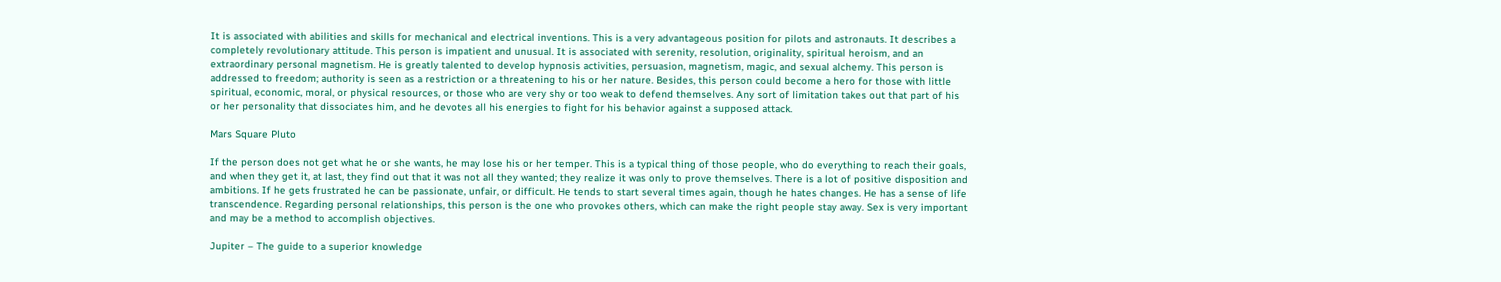It is associated with abilities and skills for mechanical and electrical inventions. This is a very advantageous position for pilots and astronauts. It describes a completely revolutionary attitude. This person is impatient and unusual. It is associated with serenity, resolution, originality, spiritual heroism, and an extraordinary personal magnetism. He is greatly talented to develop hypnosis activities, persuasion, magnetism, magic, and sexual alchemy. This person is addressed to freedom; authority is seen as a restriction or a threatening to his or her nature. Besides, this person could become a hero for those with little spiritual, economic, moral, or physical resources, or those who are very shy or too weak to defend themselves. Any sort of limitation takes out that part of his or her personality that dissociates him, and he devotes all his energies to fight for his behavior against a supposed attack.

Mars Square Pluto

If the person does not get what he or she wants, he may lose his or her temper. This is a typical thing of those people, who do everything to reach their goals, and when they get it, at last, they find out that it was not all they wanted; they realize it was only to prove themselves. There is a lot of positive disposition and ambitions. If he gets frustrated he can be passionate, unfair, or difficult. He tends to start several times again, though he hates changes. He has a sense of life transcendence. Regarding personal relationships, this person is the one who provokes others, which can make the right people stay away. Sex is very important and may be a method to accomplish objectives.

Jupiter – The guide to a superior knowledge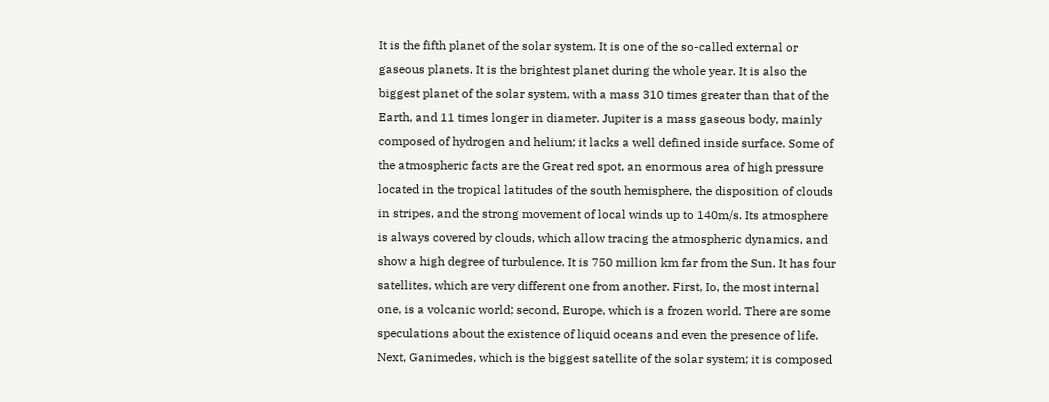It is the fifth planet of the solar system. It is one of the so-called external or gaseous planets. It is the brightest planet during the whole year. It is also the biggest planet of the solar system, with a mass 310 times greater than that of the Earth, and 11 times longer in diameter. Jupiter is a mass gaseous body, mainly composed of hydrogen and helium; it lacks a well defined inside surface. Some of the atmospheric facts are the Great red spot, an enormous area of high pressure located in the tropical latitudes of the south hemisphere, the disposition of clouds in stripes, and the strong movement of local winds up to 140m/s. Its atmosphere is always covered by clouds, which allow tracing the atmospheric dynamics, and show a high degree of turbulence. It is 750 million km far from the Sun. It has four satellites, which are very different one from another. First, Io, the most internal one, is a volcanic world; second, Europe, which is a frozen world. There are some speculations about the existence of liquid oceans and even the presence of life. Next, Ganimedes, which is the biggest satellite of the solar system; it is composed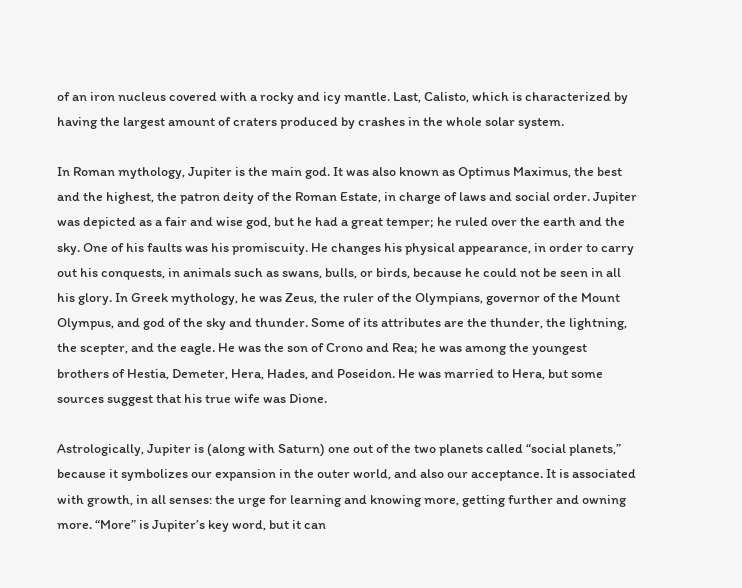of an iron nucleus covered with a rocky and icy mantle. Last, Calisto, which is characterized by having the largest amount of craters produced by crashes in the whole solar system.

In Roman mythology, Jupiter is the main god. It was also known as Optimus Maximus, the best and the highest, the patron deity of the Roman Estate, in charge of laws and social order. Jupiter was depicted as a fair and wise god, but he had a great temper; he ruled over the earth and the sky. One of his faults was his promiscuity. He changes his physical appearance, in order to carry out his conquests, in animals such as swans, bulls, or birds, because he could not be seen in all his glory. In Greek mythology, he was Zeus, the ruler of the Olympians, governor of the Mount Olympus, and god of the sky and thunder. Some of its attributes are the thunder, the lightning, the scepter, and the eagle. He was the son of Crono and Rea; he was among the youngest brothers of Hestia, Demeter, Hera, Hades, and Poseidon. He was married to Hera, but some sources suggest that his true wife was Dione.

Astrologically, Jupiter is (along with Saturn) one out of the two planets called “social planets,” because it symbolizes our expansion in the outer world, and also our acceptance. It is associated with growth, in all senses: the urge for learning and knowing more, getting further and owning more. “More” is Jupiter’s key word, but it can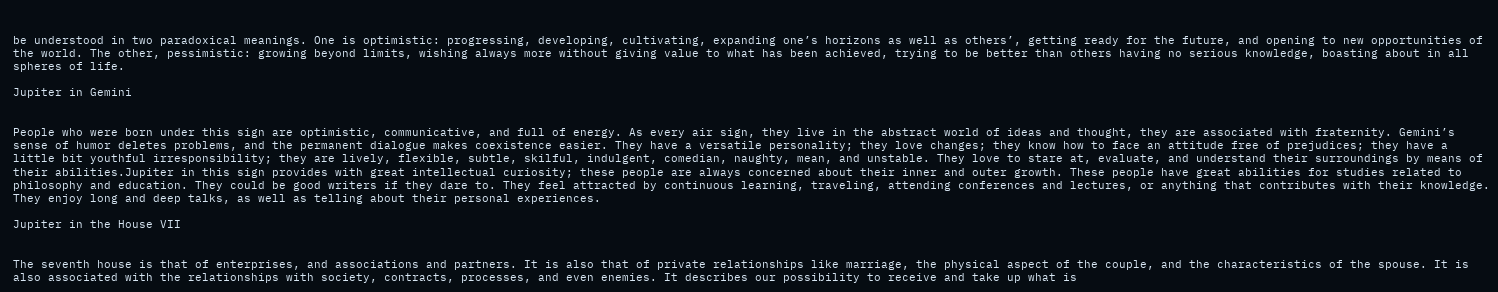be understood in two paradoxical meanings. One is optimistic: progressing, developing, cultivating, expanding one’s horizons as well as others’, getting ready for the future, and opening to new opportunities of the world. The other, pessimistic: growing beyond limits, wishing always more without giving value to what has been achieved, trying to be better than others having no serious knowledge, boasting about in all spheres of life.

Jupiter in Gemini


People who were born under this sign are optimistic, communicative, and full of energy. As every air sign, they live in the abstract world of ideas and thought, they are associated with fraternity. Gemini’s sense of humor deletes problems, and the permanent dialogue makes coexistence easier. They have a versatile personality; they love changes; they know how to face an attitude free of prejudices; they have a little bit youthful irresponsibility; they are lively, flexible, subtle, skilful, indulgent, comedian, naughty, mean, and unstable. They love to stare at, evaluate, and understand their surroundings by means of their abilities.Jupiter in this sign provides with great intellectual curiosity; these people are always concerned about their inner and outer growth. These people have great abilities for studies related to philosophy and education. They could be good writers if they dare to. They feel attracted by continuous learning, traveling, attending conferences and lectures, or anything that contributes with their knowledge. They enjoy long and deep talks, as well as telling about their personal experiences.

Jupiter in the House VII


The seventh house is that of enterprises, and associations and partners. It is also that of private relationships like marriage, the physical aspect of the couple, and the characteristics of the spouse. It is also associated with the relationships with society, contracts, processes, and even enemies. It describes our possibility to receive and take up what is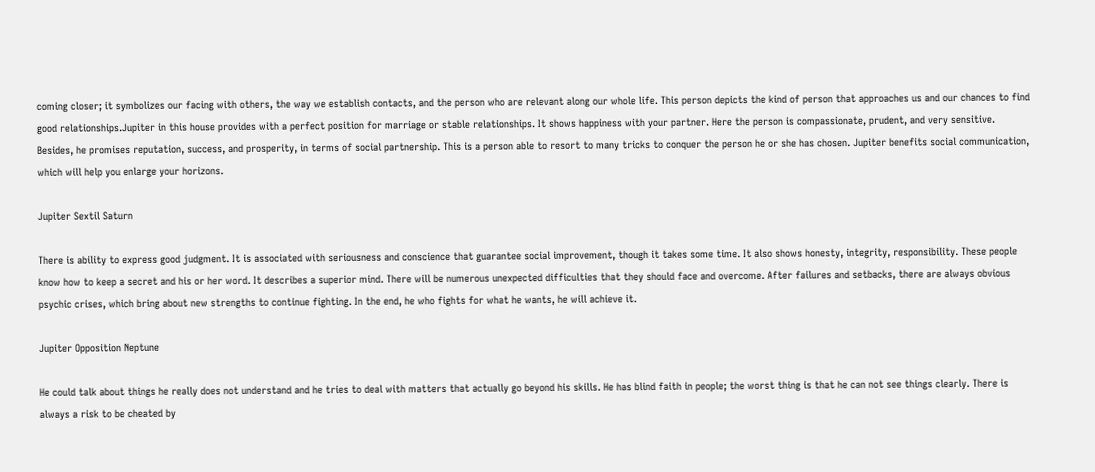coming closer; it symbolizes our facing with others, the way we establish contacts, and the person who are relevant along our whole life. This person depicts the kind of person that approaches us and our chances to find good relationships.Jupiter in this house provides with a perfect position for marriage or stable relationships. It shows happiness with your partner. Here the person is compassionate, prudent, and very sensitive. Besides, he promises reputation, success, and prosperity, in terms of social partnership. This is a person able to resort to many tricks to conquer the person he or she has chosen. Jupiter benefits social communication, which will help you enlarge your horizons.

Jupiter Sextil Saturn

There is ability to express good judgment. It is associated with seriousness and conscience that guarantee social improvement, though it takes some time. It also shows honesty, integrity, responsibility. These people know how to keep a secret and his or her word. It describes a superior mind. There will be numerous unexpected difficulties that they should face and overcome. After failures and setbacks, there are always obvious psychic crises, which bring about new strengths to continue fighting. In the end, he who fights for what he wants, he will achieve it.

Jupiter Opposition Neptune

He could talk about things he really does not understand and he tries to deal with matters that actually go beyond his skills. He has blind faith in people; the worst thing is that he can not see things clearly. There is always a risk to be cheated by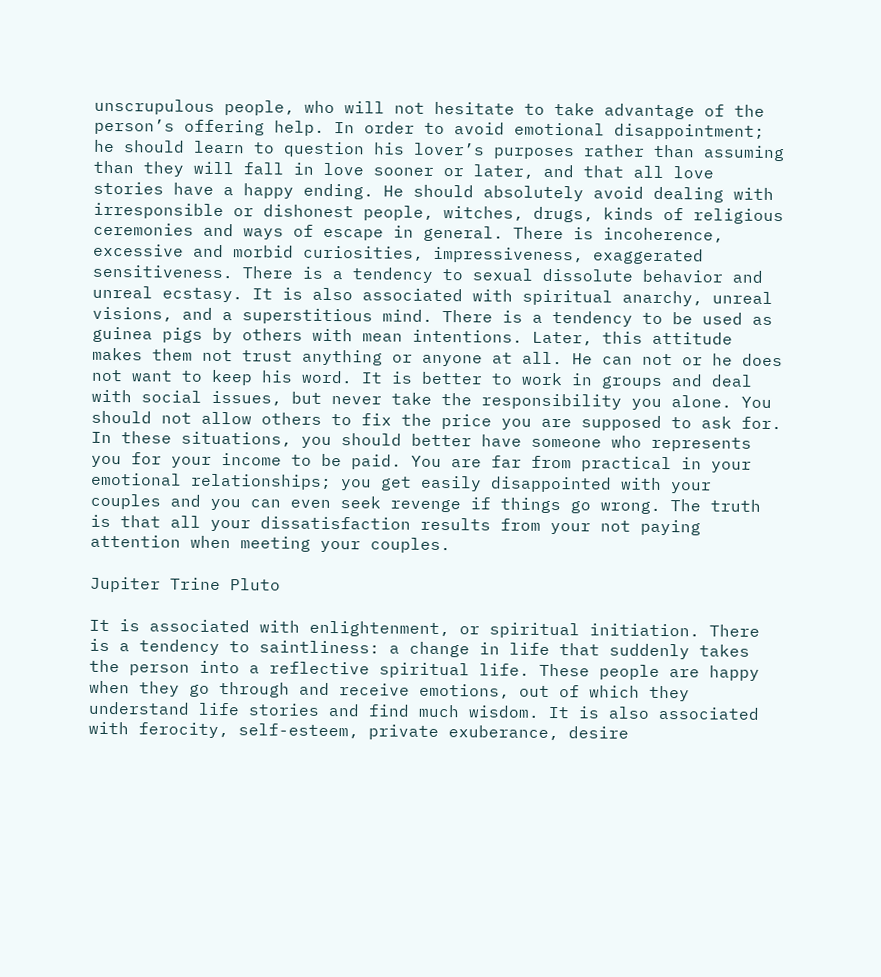unscrupulous people, who will not hesitate to take advantage of the person’s offering help. In order to avoid emotional disappointment; he should learn to question his lover’s purposes rather than assuming than they will fall in love sooner or later, and that all love stories have a happy ending. He should absolutely avoid dealing with irresponsible or dishonest people, witches, drugs, kinds of religious ceremonies and ways of escape in general. There is incoherence, excessive and morbid curiosities, impressiveness, exaggerated sensitiveness. There is a tendency to sexual dissolute behavior and unreal ecstasy. It is also associated with spiritual anarchy, unreal visions, and a superstitious mind. There is a tendency to be used as guinea pigs by others with mean intentions. Later, this attitude makes them not trust anything or anyone at all. He can not or he does not want to keep his word. It is better to work in groups and deal with social issues, but never take the responsibility you alone. You should not allow others to fix the price you are supposed to ask for. In these situations, you should better have someone who represents you for your income to be paid. You are far from practical in your emotional relationships; you get easily disappointed with your couples and you can even seek revenge if things go wrong. The truth is that all your dissatisfaction results from your not paying attention when meeting your couples.

Jupiter Trine Pluto

It is associated with enlightenment, or spiritual initiation. There is a tendency to saintliness: a change in life that suddenly takes the person into a reflective spiritual life. These people are happy when they go through and receive emotions, out of which they understand life stories and find much wisdom. It is also associated with ferocity, self-esteem, private exuberance, desire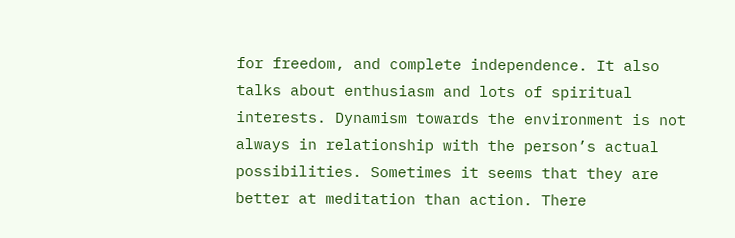for freedom, and complete independence. It also talks about enthusiasm and lots of spiritual interests. Dynamism towards the environment is not always in relationship with the person’s actual possibilities. Sometimes it seems that they are better at meditation than action. There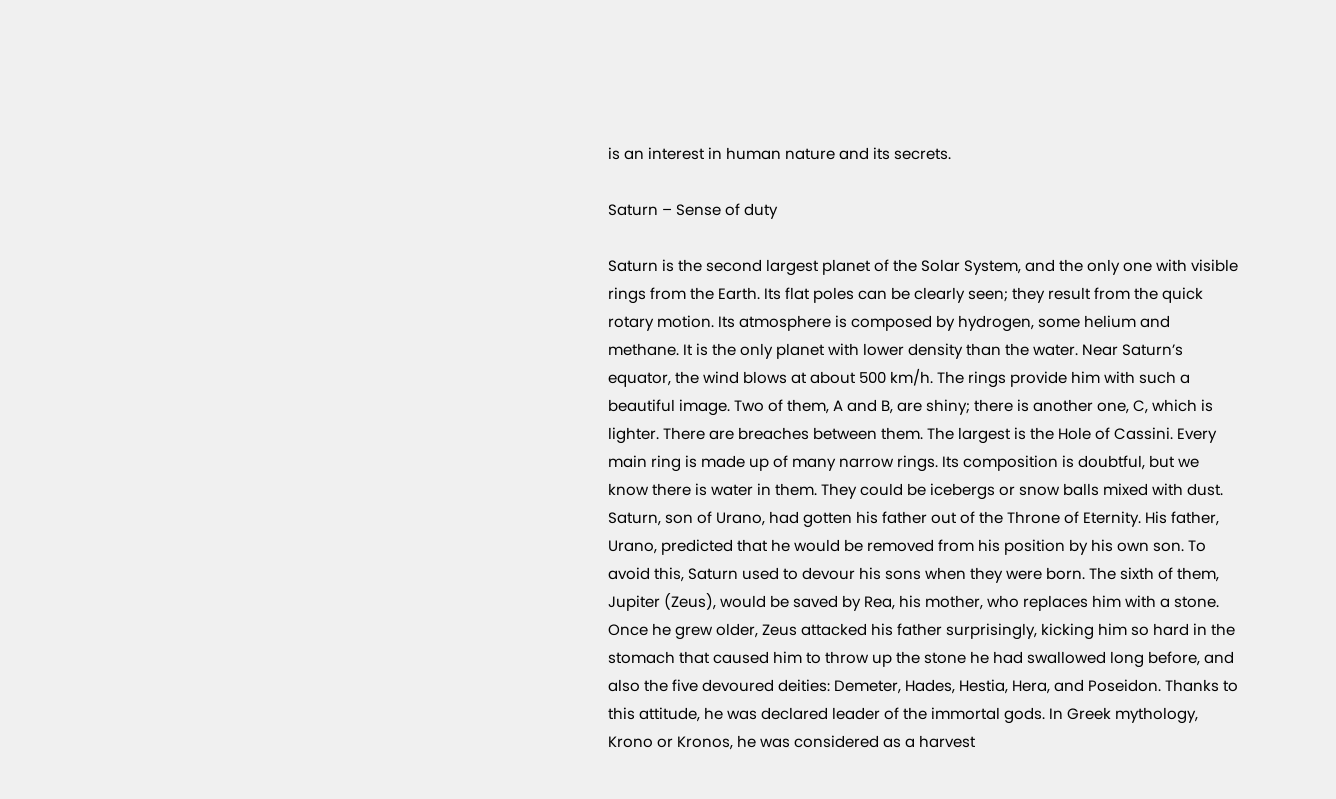is an interest in human nature and its secrets.

Saturn – Sense of duty

Saturn is the second largest planet of the Solar System, and the only one with visible rings from the Earth. Its flat poles can be clearly seen; they result from the quick rotary motion. Its atmosphere is composed by hydrogen, some helium and methane. It is the only planet with lower density than the water. Near Saturn’s equator, the wind blows at about 500 km/h. The rings provide him with such a beautiful image. Two of them, A and B, are shiny; there is another one, C, which is lighter. There are breaches between them. The largest is the Hole of Cassini. Every main ring is made up of many narrow rings. Its composition is doubtful, but we know there is water in them. They could be icebergs or snow balls mixed with dust. Saturn, son of Urano, had gotten his father out of the Throne of Eternity. His father, Urano, predicted that he would be removed from his position by his own son. To avoid this, Saturn used to devour his sons when they were born. The sixth of them, Jupiter (Zeus), would be saved by Rea, his mother, who replaces him with a stone. Once he grew older, Zeus attacked his father surprisingly, kicking him so hard in the stomach that caused him to throw up the stone he had swallowed long before, and also the five devoured deities: Demeter, Hades, Hestia, Hera, and Poseidon. Thanks to this attitude, he was declared leader of the immortal gods. In Greek mythology, Krono or Kronos, he was considered as a harvest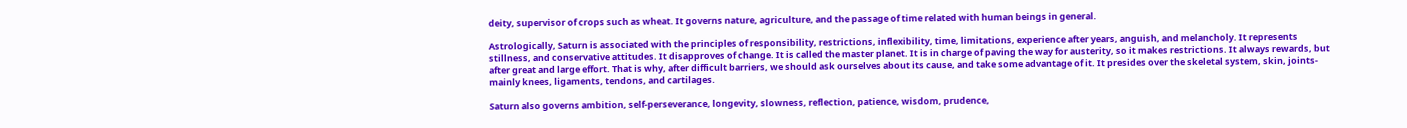deity, supervisor of crops such as wheat. It governs nature, agriculture, and the passage of time related with human beings in general.

Astrologically, Saturn is associated with the principles of responsibility, restrictions, inflexibility, time, limitations, experience after years, anguish, and melancholy. It represents stillness, and conservative attitudes. It disapproves of change. It is called the master planet. It is in charge of paving the way for austerity, so it makes restrictions. It always rewards, but after great and large effort. That is why, after difficult barriers, we should ask ourselves about its cause, and take some advantage of it. It presides over the skeletal system, skin, joints- mainly knees, ligaments, tendons, and cartilages.

Saturn also governs ambition, self-perseverance, longevity, slowness, reflection, patience, wisdom, prudence,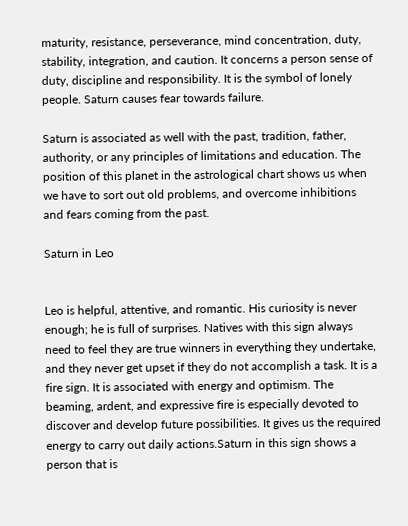maturity, resistance, perseverance, mind concentration, duty, stability, integration, and caution. It concerns a person sense of duty, discipline and responsibility. It is the symbol of lonely people. Saturn causes fear towards failure.

Saturn is associated as well with the past, tradition, father, authority, or any principles of limitations and education. The position of this planet in the astrological chart shows us when we have to sort out old problems, and overcome inhibitions and fears coming from the past.

Saturn in Leo


Leo is helpful, attentive, and romantic. His curiosity is never enough; he is full of surprises. Natives with this sign always need to feel they are true winners in everything they undertake, and they never get upset if they do not accomplish a task. It is a fire sign. It is associated with energy and optimism. The beaming, ardent, and expressive fire is especially devoted to discover and develop future possibilities. It gives us the required energy to carry out daily actions.Saturn in this sign shows a person that is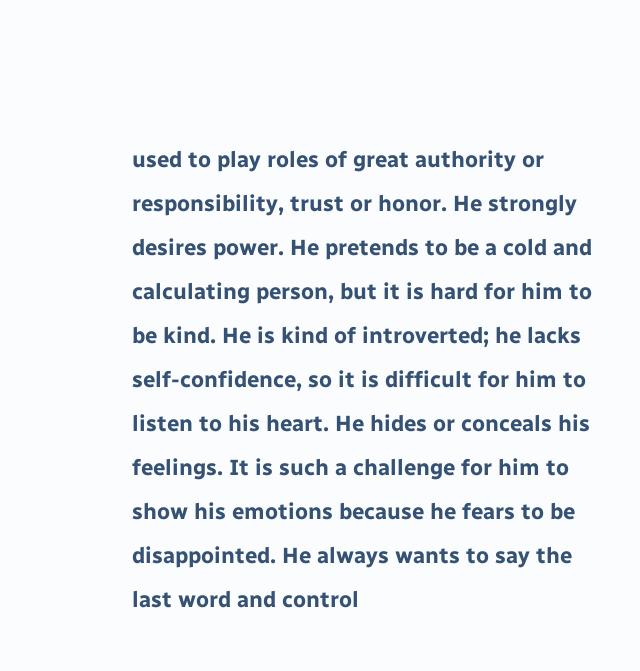used to play roles of great authority or responsibility, trust or honor. He strongly desires power. He pretends to be a cold and calculating person, but it is hard for him to be kind. He is kind of introverted; he lacks self-confidence, so it is difficult for him to listen to his heart. He hides or conceals his feelings. It is such a challenge for him to show his emotions because he fears to be disappointed. He always wants to say the last word and control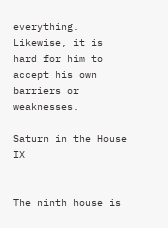everything. Likewise, it is hard for him to accept his own barriers or weaknesses.

Saturn in the House IX


The ninth house is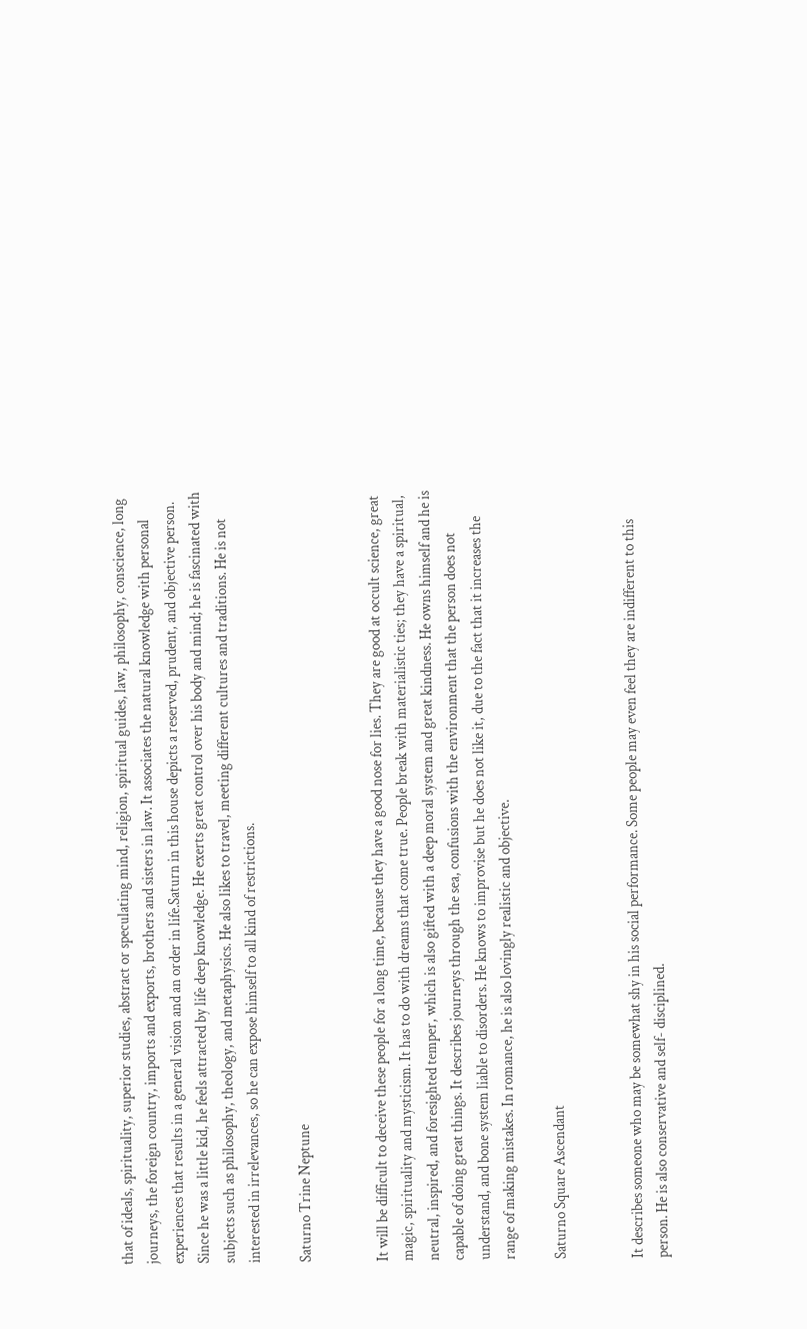that of ideals, spirituality, superior studies, abstract or speculating mind, religion, spiritual guides, law, philosophy, conscience, long journeys, the foreign country, imports and exports, brothers and sisters in law. It associates the natural knowledge with personal experiences that results in a general vision and an order in life.Saturn in this house depicts a reserved, prudent, and objective person. Since he was a little kid, he feels attracted by life deep knowledge. He exerts great control over his body and mind; he is fascinated with subjects such as philosophy, theology, and metaphysics. He also likes to travel, meeting different cultures and traditions. He is not interested in irrelevances, so he can expose himself to all kind of restrictions.

Saturno Trine Neptune


It will be difficult to deceive these people for a long time, because they have a good nose for lies. They are good at occult science, great magic, spirituality and mysticism. It has to do with dreams that come true. People break with materialistic ties; they have a spiritual, neutral, inspired, and foresighted temper, which is also gifted with a deep moral system and great kindness. He owns himself and he is capable of doing great things. It describes journeys through the sea, confusions with the environment that the person does not understand, and bone system liable to disorders. He knows to improvise but he does not like it, due to the fact that it increases the range of making mistakes. In romance, he is also lovingly realistic and objective.

Saturno Square Ascendant


It describes someone who may be somewhat shy in his social performance. Some people may even feel they are indifferent to this person. He is also conservative and self- disciplined.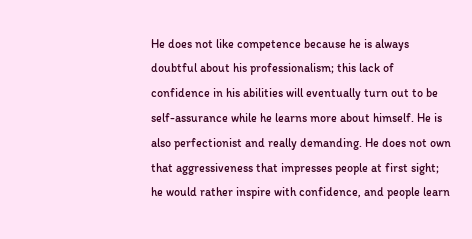He does not like competence because he is always doubtful about his professionalism; this lack of confidence in his abilities will eventually turn out to be self-assurance while he learns more about himself. He is also perfectionist and really demanding. He does not own that aggressiveness that impresses people at first sight; he would rather inspire with confidence, and people learn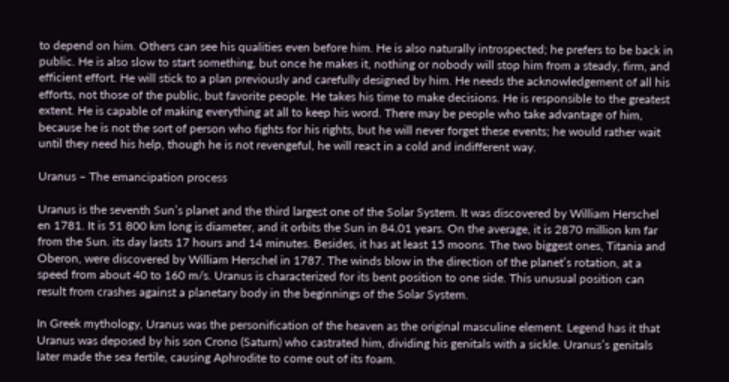to depend on him. Others can see his qualities even before him. He is also naturally introspected; he prefers to be back in public. He is also slow to start something, but once he makes it, nothing or nobody will stop him from a steady, firm, and efficient effort. He will stick to a plan previously and carefully designed by him. He needs the acknowledgement of all his efforts, not those of the public, but favorite people. He takes his time to make decisions. He is responsible to the greatest extent. He is capable of making everything at all to keep his word. There may be people who take advantage of him, because he is not the sort of person who fights for his rights, but he will never forget these events; he would rather wait until they need his help, though he is not revengeful, he will react in a cold and indifferent way.

Uranus – The emancipation process

Uranus is the seventh Sun’s planet and the third largest one of the Solar System. It was discovered by William Herschel en 1781. It is 51 800 km long is diameter, and it orbits the Sun in 84.01 years. On the average, it is 2870 million km far from the Sun. its day lasts 17 hours and 14 minutes. Besides, it has at least 15 moons. The two biggest ones, Titania and Oberon, were discovered by William Herschel in 1787. The winds blow in the direction of the planet’s rotation, at a speed from about 40 to 160 m/s. Uranus is characterized for its bent position to one side. This unusual position can result from crashes against a planetary body in the beginnings of the Solar System.

In Greek mythology, Uranus was the personification of the heaven as the original masculine element. Legend has it that Uranus was deposed by his son Crono (Saturn) who castrated him, dividing his genitals with a sickle. Uranus’s genitals later made the sea fertile, causing Aphrodite to come out of its foam.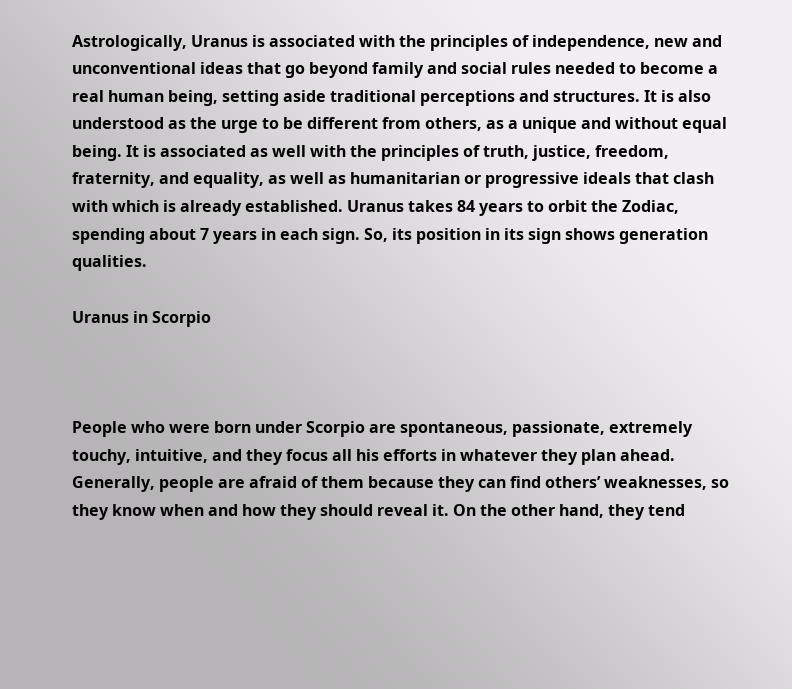Astrologically, Uranus is associated with the principles of independence, new and unconventional ideas that go beyond family and social rules needed to become a real human being, setting aside traditional perceptions and structures. It is also understood as the urge to be different from others, as a unique and without equal being. It is associated as well with the principles of truth, justice, freedom, fraternity, and equality, as well as humanitarian or progressive ideals that clash with which is already established. Uranus takes 84 years to orbit the Zodiac, spending about 7 years in each sign. So, its position in its sign shows generation qualities.

Uranus in Scorpio



People who were born under Scorpio are spontaneous, passionate, extremely touchy, intuitive, and they focus all his efforts in whatever they plan ahead. Generally, people are afraid of them because they can find others’ weaknesses, so they know when and how they should reveal it. On the other hand, they tend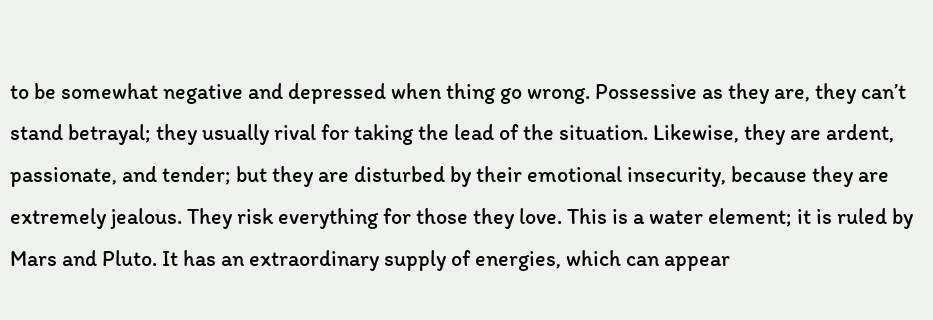to be somewhat negative and depressed when thing go wrong. Possessive as they are, they can’t stand betrayal; they usually rival for taking the lead of the situation. Likewise, they are ardent, passionate, and tender; but they are disturbed by their emotional insecurity, because they are extremely jealous. They risk everything for those they love. This is a water element; it is ruled by Mars and Pluto. It has an extraordinary supply of energies, which can appear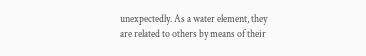unexpectedly. As a water element, they are related to others by means of their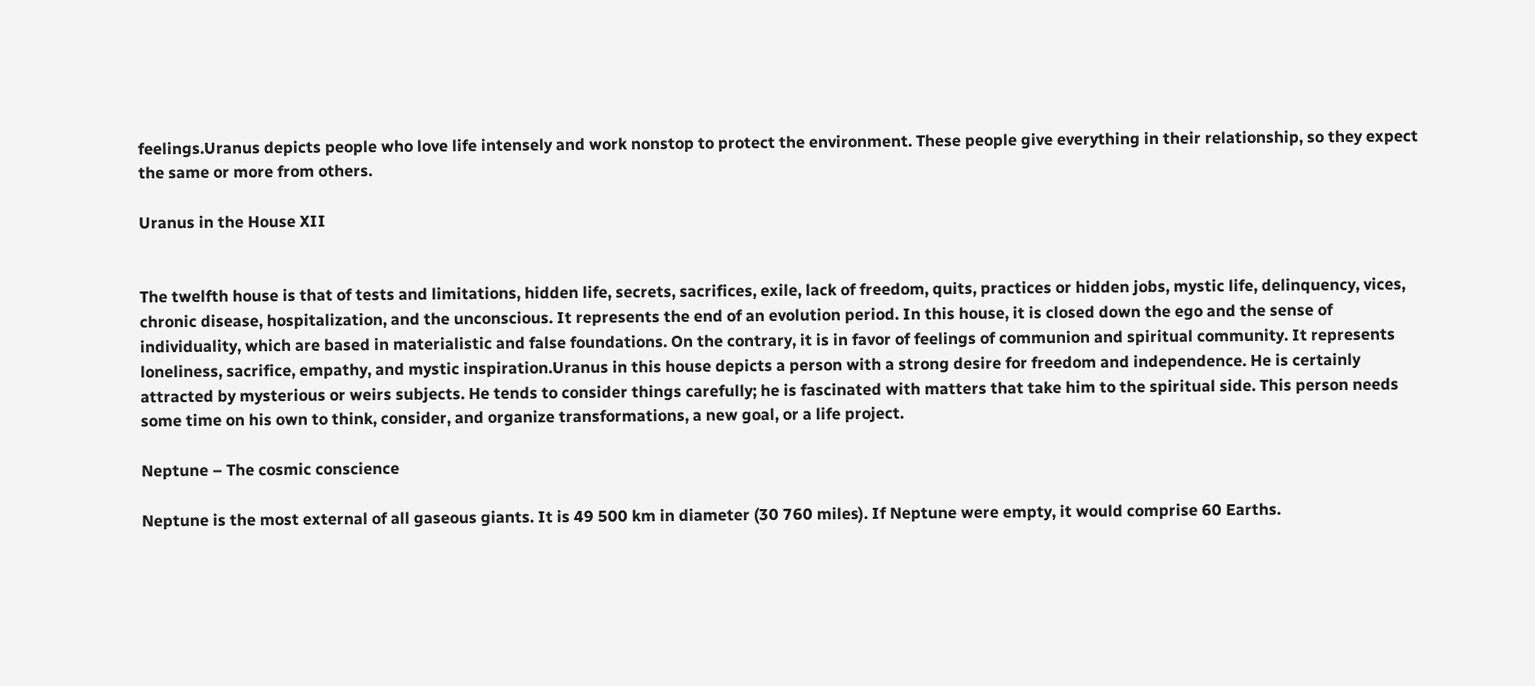feelings.Uranus depicts people who love life intensely and work nonstop to protect the environment. These people give everything in their relationship, so they expect the same or more from others.

Uranus in the House XII


The twelfth house is that of tests and limitations, hidden life, secrets, sacrifices, exile, lack of freedom, quits, practices or hidden jobs, mystic life, delinquency, vices, chronic disease, hospitalization, and the unconscious. It represents the end of an evolution period. In this house, it is closed down the ego and the sense of individuality, which are based in materialistic and false foundations. On the contrary, it is in favor of feelings of communion and spiritual community. It represents loneliness, sacrifice, empathy, and mystic inspiration.Uranus in this house depicts a person with a strong desire for freedom and independence. He is certainly attracted by mysterious or weirs subjects. He tends to consider things carefully; he is fascinated with matters that take him to the spiritual side. This person needs some time on his own to think, consider, and organize transformations, a new goal, or a life project.

Neptune – The cosmic conscience

Neptune is the most external of all gaseous giants. It is 49 500 km in diameter (30 760 miles). If Neptune were empty, it would comprise 60 Earths.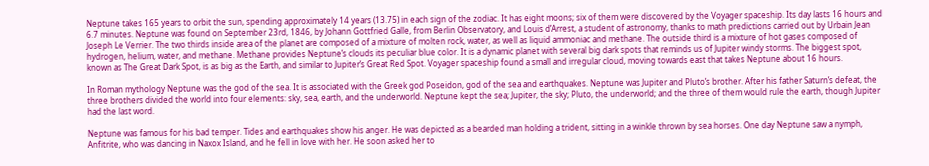Neptune takes 165 years to orbit the sun, spending approximately 14 years (13.75) in each sign of the zodiac. It has eight moons; six of them were discovered by the Voyager spaceship. Its day lasts 16 hours and 6.7 minutes. Neptune was found on September 23rd, 1846, by Johann Gottfried Galle, from Berlin Observatory, and Louis d’Arrest, a student of astronomy, thanks to math predictions carried out by Urbain Jean Joseph Le Verrier. The two thirds inside area of the planet are composed of a mixture of molten rock, water, as well as liquid ammoniac and methane. The outside third is a mixture of hot gases composed of hydrogen, helium, water, and methane. Methane provides Neptune’s clouds its peculiar blue color. It is a dynamic planet with several big dark spots that reminds us of Jupiter windy storms. The biggest spot, known as The Great Dark Spot, is as big as the Earth, and similar to Jupiter’s Great Red Spot. Voyager spaceship found a small and irregular cloud, moving towards east that takes Neptune about 16 hours.

In Roman mythology Neptune was the god of the sea. It is associated with the Greek god Poseidon, god of the sea and earthquakes. Neptune was Jupiter and Pluto’s brother. After his father Saturn’s defeat, the three brothers divided the world into four elements: sky, sea, earth, and the underworld. Neptune kept the sea; Jupiter, the sky; Pluto, the underworld; and the three of them would rule the earth, though Jupiter had the last word.

Neptune was famous for his bad temper. Tides and earthquakes show his anger. He was depicted as a bearded man holding a trident, sitting in a winkle thrown by sea horses. One day Neptune saw a nymph, Anfitrite, who was dancing in Naxox Island, and he fell in love with her. He soon asked her to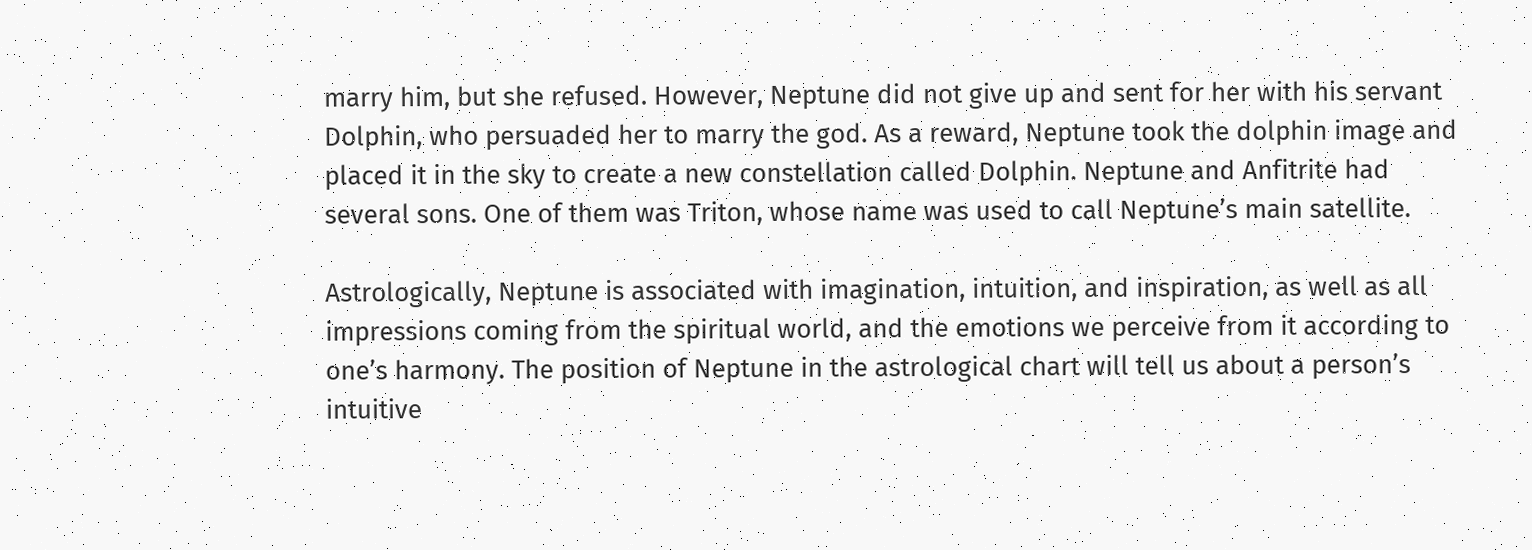marry him, but she refused. However, Neptune did not give up and sent for her with his servant Dolphin, who persuaded her to marry the god. As a reward, Neptune took the dolphin image and placed it in the sky to create a new constellation called Dolphin. Neptune and Anfitrite had several sons. One of them was Triton, whose name was used to call Neptune’s main satellite.

Astrologically, Neptune is associated with imagination, intuition, and inspiration, as well as all impressions coming from the spiritual world, and the emotions we perceive from it according to one’s harmony. The position of Neptune in the astrological chart will tell us about a person’s intuitive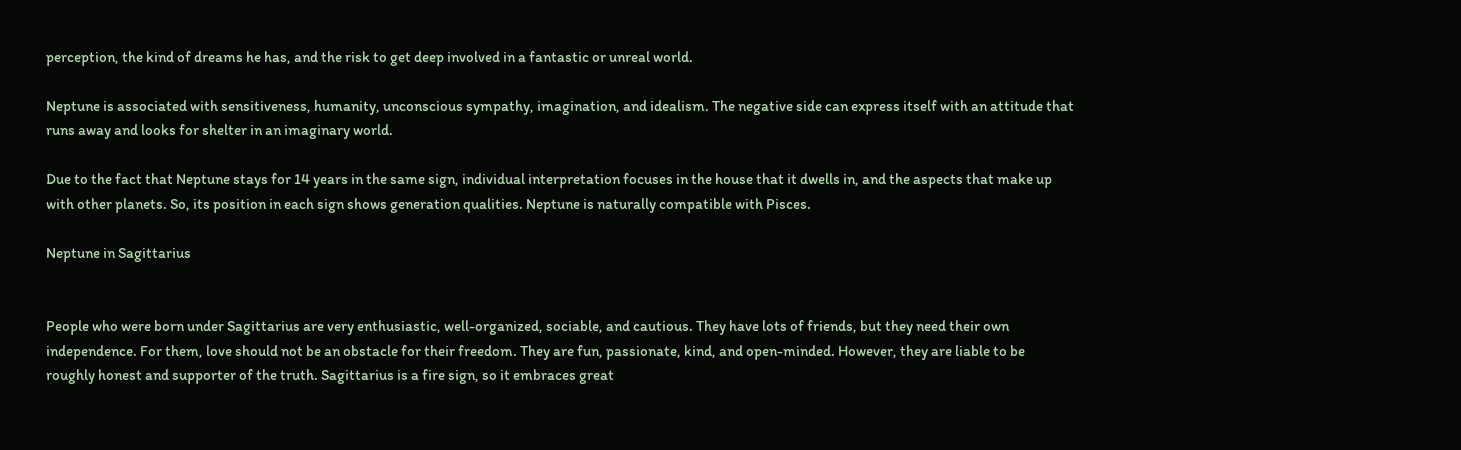perception, the kind of dreams he has, and the risk to get deep involved in a fantastic or unreal world.

Neptune is associated with sensitiveness, humanity, unconscious sympathy, imagination, and idealism. The negative side can express itself with an attitude that runs away and looks for shelter in an imaginary world.

Due to the fact that Neptune stays for 14 years in the same sign, individual interpretation focuses in the house that it dwells in, and the aspects that make up with other planets. So, its position in each sign shows generation qualities. Neptune is naturally compatible with Pisces.

Neptune in Sagittarius


People who were born under Sagittarius are very enthusiastic, well-organized, sociable, and cautious. They have lots of friends, but they need their own independence. For them, love should not be an obstacle for their freedom. They are fun, passionate, kind, and open-minded. However, they are liable to be roughly honest and supporter of the truth. Sagittarius is a fire sign, so it embraces great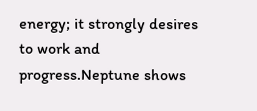energy; it strongly desires to work and progress.Neptune shows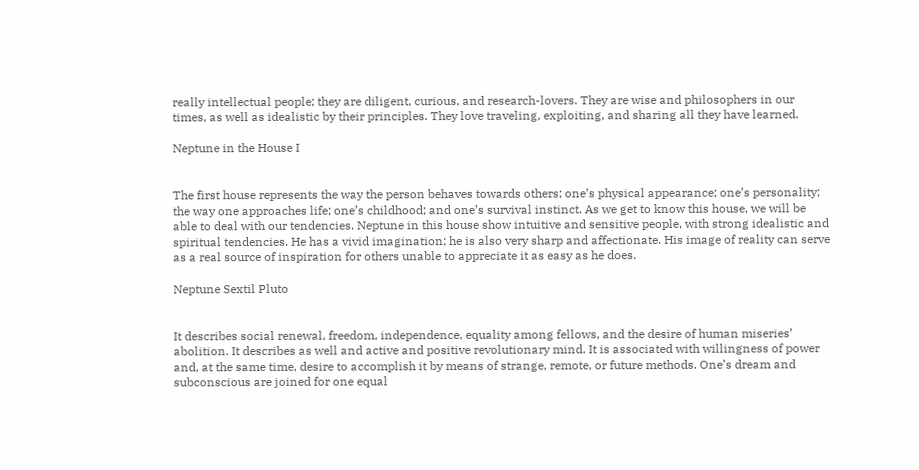really intellectual people; they are diligent, curious, and research-lovers. They are wise and philosophers in our times, as well as idealistic by their principles. They love traveling, exploiting, and sharing all they have learned.

Neptune in the House I


The first house represents the way the person behaves towards others; one’s physical appearance; one’s personality; the way one approaches life; one’s childhood; and one’s survival instinct. As we get to know this house, we will be able to deal with our tendencies. Neptune in this house show intuitive and sensitive people, with strong idealistic and spiritual tendencies. He has a vivid imagination; he is also very sharp and affectionate. His image of reality can serve as a real source of inspiration for others unable to appreciate it as easy as he does.

Neptune Sextil Pluto


It describes social renewal, freedom, independence, equality among fellows, and the desire of human miseries’ abolition. It describes as well and active and positive revolutionary mind. It is associated with willingness of power and, at the same time, desire to accomplish it by means of strange, remote, or future methods. One’s dream and subconscious are joined for one equal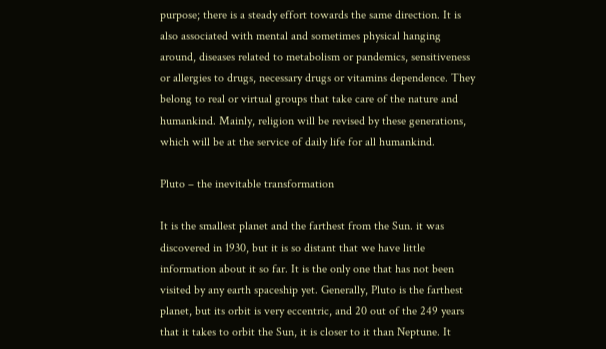purpose; there is a steady effort towards the same direction. It is also associated with mental and sometimes physical hanging around, diseases related to metabolism or pandemics, sensitiveness or allergies to drugs, necessary drugs or vitamins dependence. They belong to real or virtual groups that take care of the nature and humankind. Mainly, religion will be revised by these generations, which will be at the service of daily life for all humankind.

Pluto – the inevitable transformation

It is the smallest planet and the farthest from the Sun. it was discovered in 1930, but it is so distant that we have little information about it so far. It is the only one that has not been visited by any earth spaceship yet. Generally, Pluto is the farthest planet, but its orbit is very eccentric, and 20 out of the 249 years that it takes to orbit the Sun, it is closer to it than Neptune. It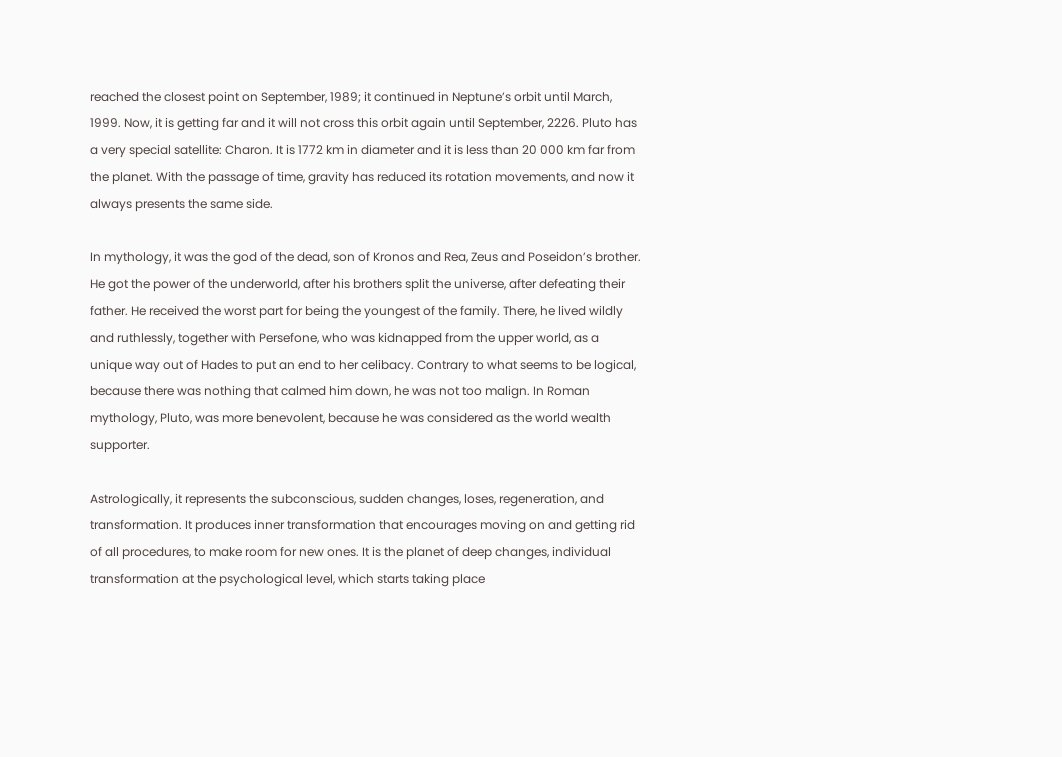reached the closest point on September, 1989; it continued in Neptune’s orbit until March, 1999. Now, it is getting far and it will not cross this orbit again until September, 2226. Pluto has a very special satellite: Charon. It is 1772 km in diameter and it is less than 20 000 km far from the planet. With the passage of time, gravity has reduced its rotation movements, and now it always presents the same side.

In mythology, it was the god of the dead, son of Kronos and Rea, Zeus and Poseidon’s brother. He got the power of the underworld, after his brothers split the universe, after defeating their father. He received the worst part for being the youngest of the family. There, he lived wildly and ruthlessly, together with Persefone, who was kidnapped from the upper world, as a unique way out of Hades to put an end to her celibacy. Contrary to what seems to be logical, because there was nothing that calmed him down, he was not too malign. In Roman mythology, Pluto, was more benevolent, because he was considered as the world wealth supporter.

Astrologically, it represents the subconscious, sudden changes, loses, regeneration, and transformation. It produces inner transformation that encourages moving on and getting rid of all procedures, to make room for new ones. It is the planet of deep changes, individual transformation at the psychological level, which starts taking place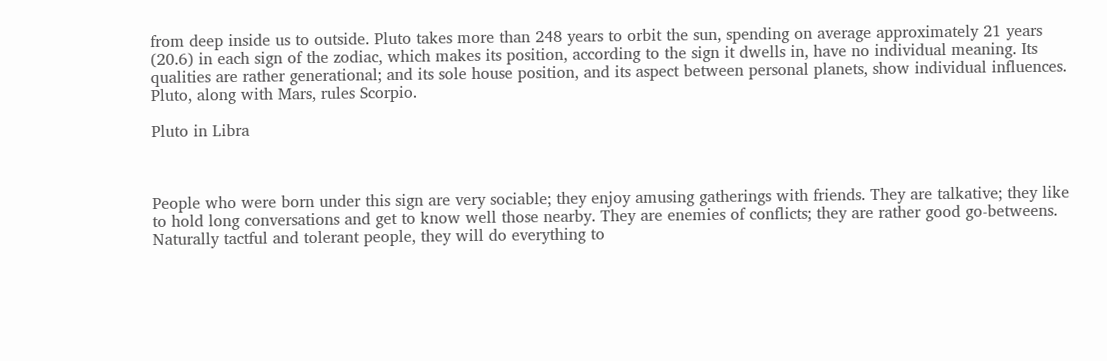from deep inside us to outside. Pluto takes more than 248 years to orbit the sun, spending on average approximately 21 years (20.6) in each sign of the zodiac, which makes its position, according to the sign it dwells in, have no individual meaning. Its qualities are rather generational; and its sole house position, and its aspect between personal planets, show individual influences. Pluto, along with Mars, rules Scorpio.

Pluto in Libra



People who were born under this sign are very sociable; they enjoy amusing gatherings with friends. They are talkative; they like to hold long conversations and get to know well those nearby. They are enemies of conflicts; they are rather good go-betweens. Naturally tactful and tolerant people, they will do everything to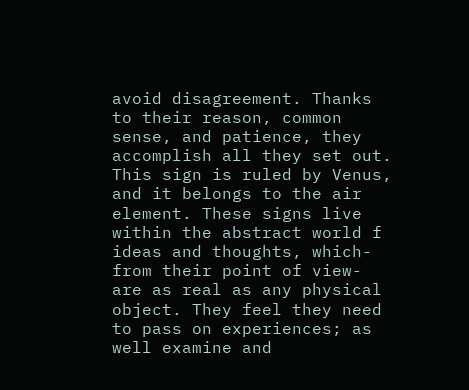avoid disagreement. Thanks to their reason, common sense, and patience, they accomplish all they set out. This sign is ruled by Venus, and it belongs to the air element. These signs live within the abstract world f ideas and thoughts, which-from their point of view- are as real as any physical object. They feel they need to pass on experiences; as well examine and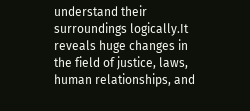understand their surroundings logically.It reveals huge changes in the field of justice, laws, human relationships, and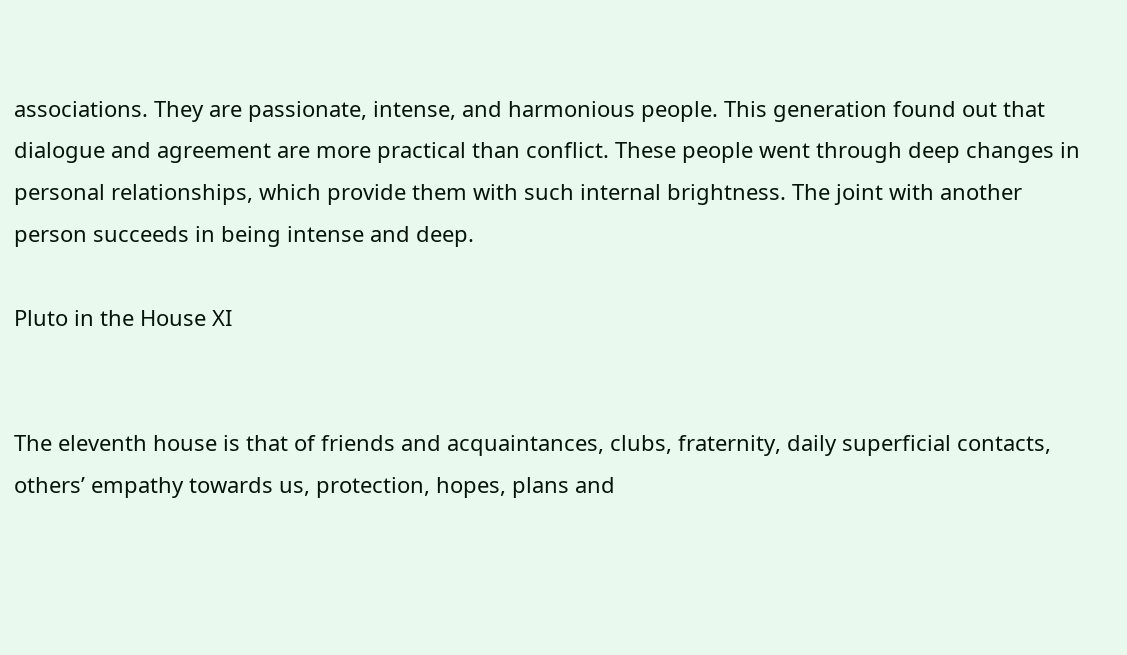associations. They are passionate, intense, and harmonious people. This generation found out that dialogue and agreement are more practical than conflict. These people went through deep changes in personal relationships, which provide them with such internal brightness. The joint with another person succeeds in being intense and deep.

Pluto in the House XI


The eleventh house is that of friends and acquaintances, clubs, fraternity, daily superficial contacts, others’ empathy towards us, protection, hopes, plans and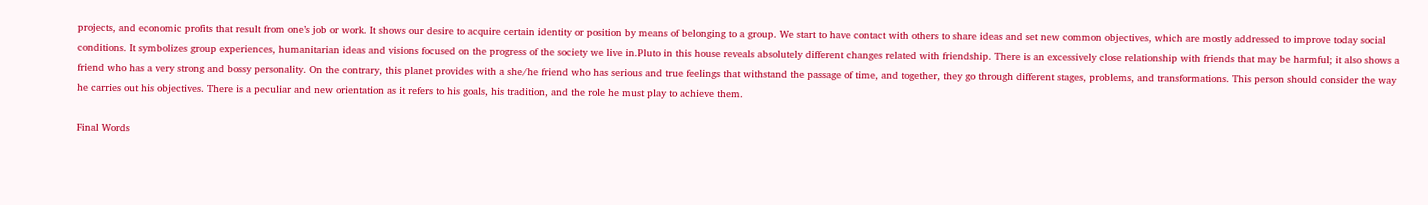projects, and economic profits that result from one’s job or work. It shows our desire to acquire certain identity or position by means of belonging to a group. We start to have contact with others to share ideas and set new common objectives, which are mostly addressed to improve today social conditions. It symbolizes group experiences, humanitarian ideas and visions focused on the progress of the society we live in.Pluto in this house reveals absolutely different changes related with friendship. There is an excessively close relationship with friends that may be harmful; it also shows a friend who has a very strong and bossy personality. On the contrary, this planet provides with a she/he friend who has serious and true feelings that withstand the passage of time, and together, they go through different stages, problems, and transformations. This person should consider the way he carries out his objectives. There is a peculiar and new orientation as it refers to his goals, his tradition, and the role he must play to achieve them.

Final Words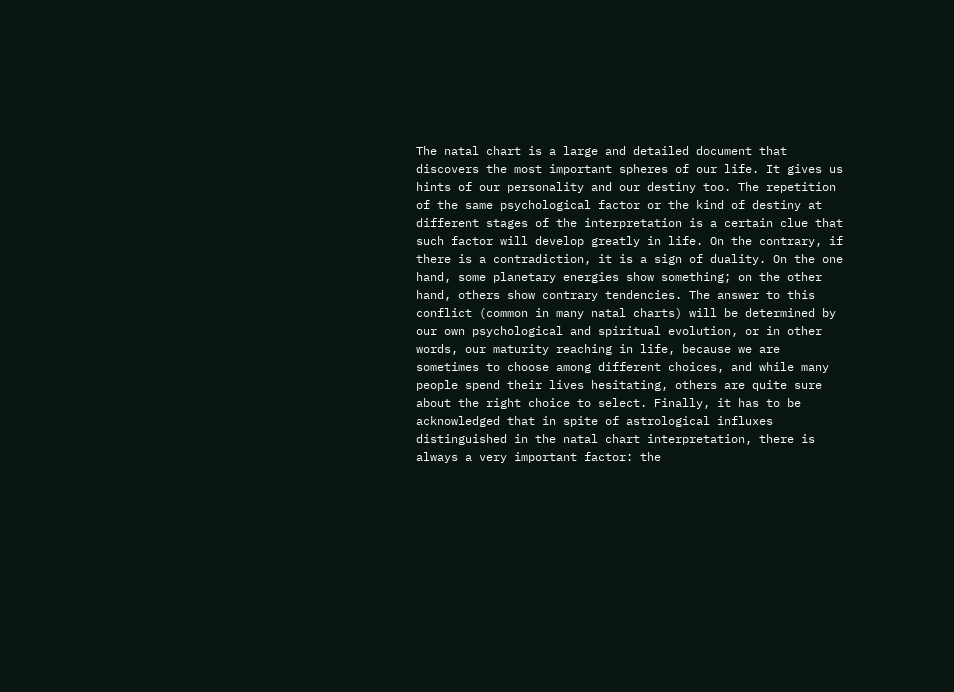The natal chart is a large and detailed document that discovers the most important spheres of our life. It gives us hints of our personality and our destiny too. The repetition of the same psychological factor or the kind of destiny at different stages of the interpretation is a certain clue that such factor will develop greatly in life. On the contrary, if there is a contradiction, it is a sign of duality. On the one hand, some planetary energies show something; on the other hand, others show contrary tendencies. The answer to this conflict (common in many natal charts) will be determined by our own psychological and spiritual evolution, or in other words, our maturity reaching in life, because we are sometimes to choose among different choices, and while many people spend their lives hesitating, others are quite sure about the right choice to select. Finally, it has to be acknowledged that in spite of astrological influxes distinguished in the natal chart interpretation, there is always a very important factor: the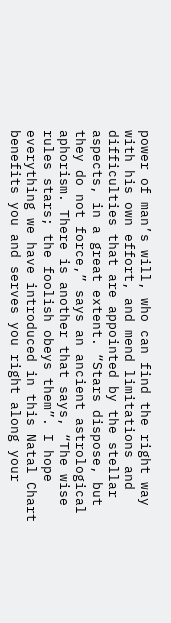power of man’s will, who can find the right way with his own effort, and mend limitations and difficulties that are appointed by the stellar aspects, in a great extent. “Stars dispose, but they do not force,” says an ancient astrological aphorism. There is another that says, “The wise rules stars; the foolish obeys them”. I hope everything we have introduced in this Natal Chart benefits you and serves you right along your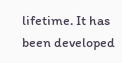lifetime. It has been developed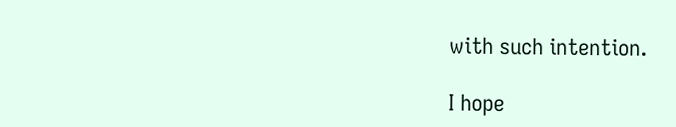with such intention.

I hope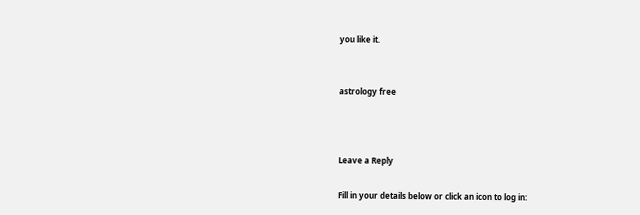you like it.


astrology free



Leave a Reply

Fill in your details below or click an icon to log in: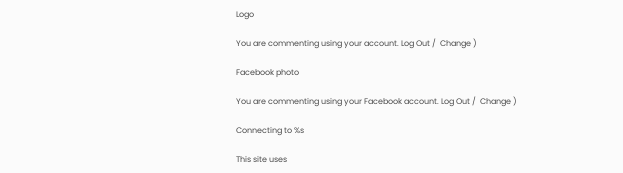Logo

You are commenting using your account. Log Out /  Change )

Facebook photo

You are commenting using your Facebook account. Log Out /  Change )

Connecting to %s

This site uses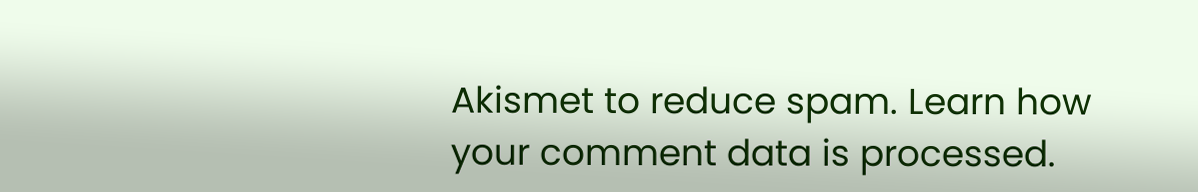Akismet to reduce spam. Learn how your comment data is processed.